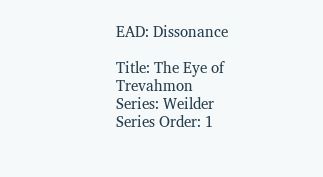EAD: Dissonance

Title: The Eye of Trevahmon
Series: Weilder
Series Order: 1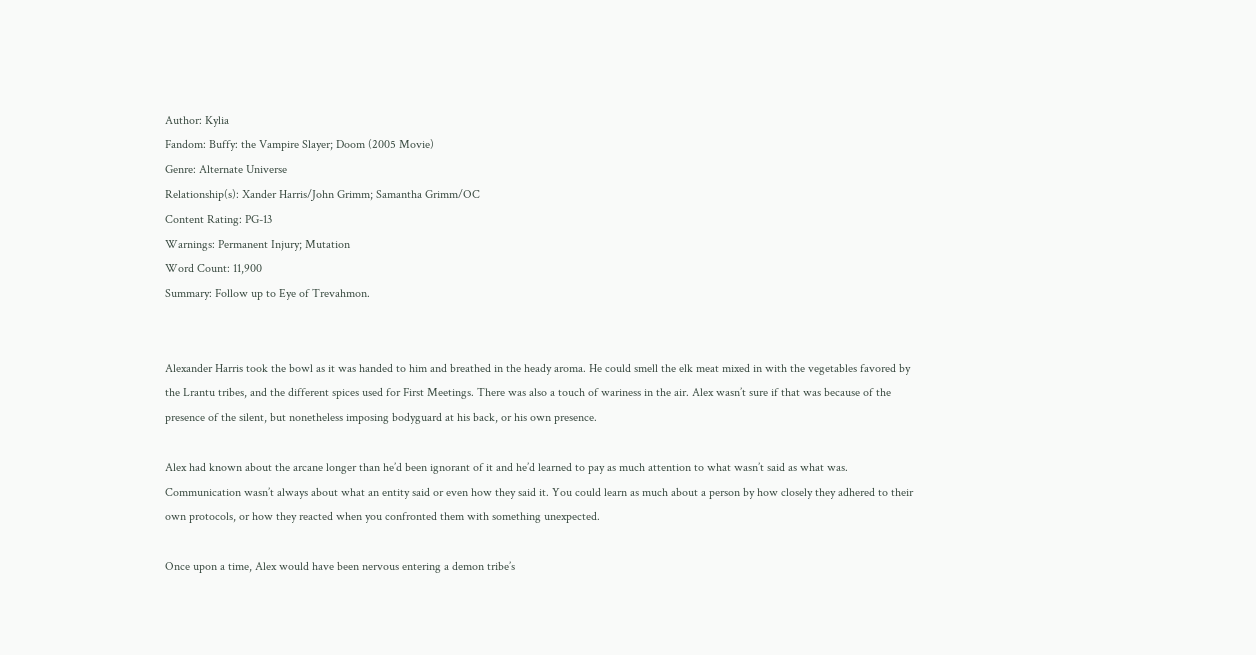Author: Kylia
Fandom: Buffy: the Vampire Slayer; Doom (2005 Movie)
Genre: Alternate Universe
Relationship(s): Xander Harris/John Grimm; Samantha Grimm/OC
Content Rating: PG-13
Warnings: Permanent Injury; Mutation
Word Count: 11,900
Summary: Follow up to Eye of Trevahmon.


Alexander Harris took the bowl as it was handed to him and breathed in the heady aroma. He could smell the elk meat mixed in with the vegetables favored by the Lrantu tribes, and the different spices used for First Meetings. There was also a touch of wariness in the air. Alex wasn’t sure if that was because of the presence of the silent, but nonetheless imposing bodyguard at his back, or his own presence.

Alex had known about the arcane longer than he’d been ignorant of it and he’d learned to pay as much attention to what wasn’t said as what was. Communication wasn’t always about what an entity said or even how they said it. You could learn as much about a person by how closely they adhered to their own protocols, or how they reacted when you confronted them with something unexpected.

Once upon a time, Alex would have been nervous entering a demon tribe’s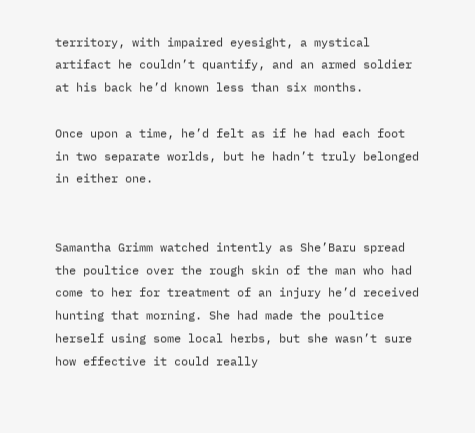territory, with impaired eyesight, a mystical artifact he couldn’t quantify, and an armed soldier at his back he’d known less than six months.

Once upon a time, he’d felt as if he had each foot in two separate worlds, but he hadn’t truly belonged in either one.


Samantha Grimm watched intently as She’Baru spread the poultice over the rough skin of the man who had come to her for treatment of an injury he’d received hunting that morning. She had made the poultice herself using some local herbs, but she wasn’t sure how effective it could really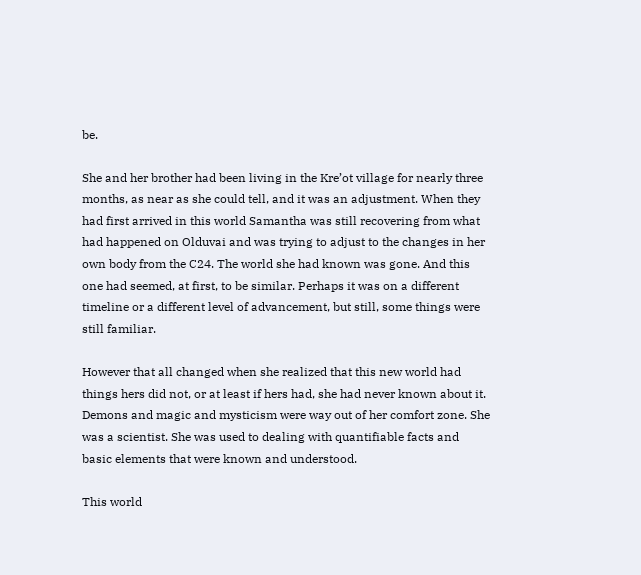be.

She and her brother had been living in the Kre’ot village for nearly three months, as near as she could tell, and it was an adjustment. When they had first arrived in this world Samantha was still recovering from what had happened on Olduvai and was trying to adjust to the changes in her own body from the C24. The world she had known was gone. And this one had seemed, at first, to be similar. Perhaps it was on a different timeline or a different level of advancement, but still, some things were still familiar.

However that all changed when she realized that this new world had things hers did not, or at least if hers had, she had never known about it. Demons and magic and mysticism were way out of her comfort zone. She was a scientist. She was used to dealing with quantifiable facts and basic elements that were known and understood.

This world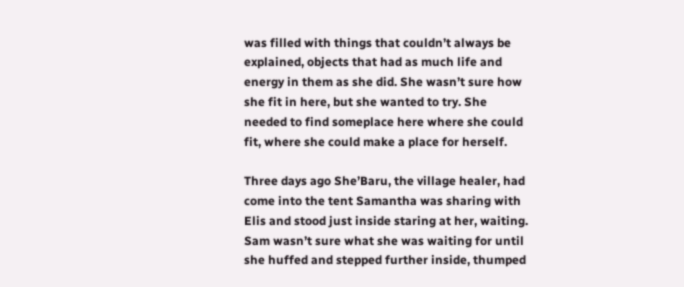was filled with things that couldn’t always be explained, objects that had as much life and energy in them as she did. She wasn’t sure how she fit in here, but she wanted to try. She needed to find someplace here where she could fit, where she could make a place for herself.

Three days ago She’Baru, the village healer, had come into the tent Samantha was sharing with Elis and stood just inside staring at her, waiting. Sam wasn’t sure what she was waiting for until she huffed and stepped further inside, thumped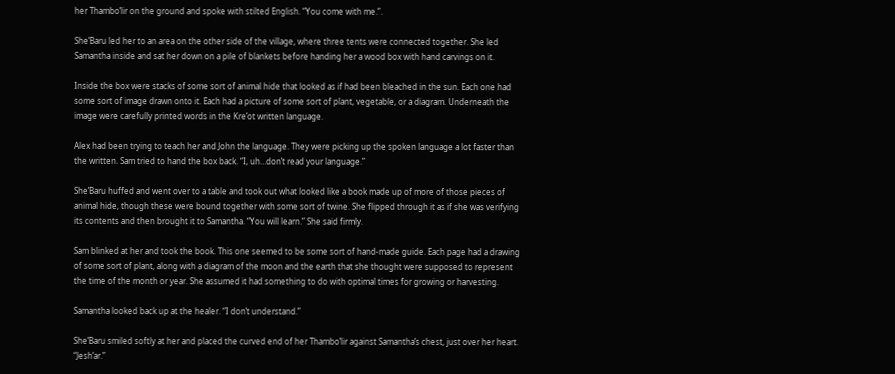her Thambo’lir on the ground and spoke with stilted English. “You come with me.”.

She’Baru led her to an area on the other side of the village, where three tents were connected together. She led Samantha inside and sat her down on a pile of blankets before handing her a wood box with hand carvings on it.

Inside the box were stacks of some sort of animal hide that looked as if had been bleached in the sun. Each one had some sort of image drawn onto it. Each had a picture of some sort of plant, vegetable, or a diagram. Underneath the image were carefully printed words in the Kre’ot written language.

Alex had been trying to teach her and John the language. They were picking up the spoken language a lot faster than the written. Sam tried to hand the box back. “I, uh…don’t read your language.”

She’Baru huffed and went over to a table and took out what looked like a book made up of more of those pieces of animal hide, though these were bound together with some sort of twine. She flipped through it as if she was verifying its contents and then brought it to Samantha. “You will learn.” She said firmly.

Sam blinked at her and took the book. This one seemed to be some sort of hand-made guide. Each page had a drawing of some sort of plant, along with a diagram of the moon and the earth that she thought were supposed to represent the time of the month or year. She assumed it had something to do with optimal times for growing or harvesting.

Samantha looked back up at the healer. “I don’t understand.”

She’Baru smiled softly at her and placed the curved end of her Thambo’lir against Samantha’s chest, just over her heart. “Jesh’ar.”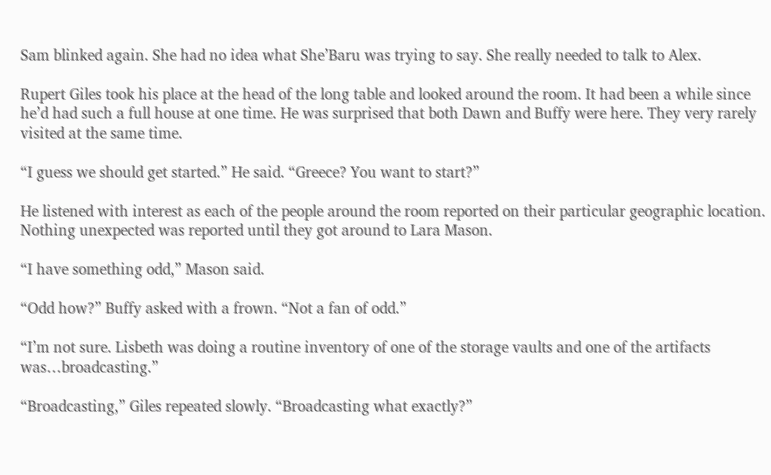Sam blinked again. She had no idea what She’Baru was trying to say. She really needed to talk to Alex.

Rupert Giles took his place at the head of the long table and looked around the room. It had been a while since he’d had such a full house at one time. He was surprised that both Dawn and Buffy were here. They very rarely visited at the same time.

“I guess we should get started.” He said. “Greece? You want to start?”

He listened with interest as each of the people around the room reported on their particular geographic location. Nothing unexpected was reported until they got around to Lara Mason.

“I have something odd,” Mason said.

“Odd how?” Buffy asked with a frown. “Not a fan of odd.”

“I’m not sure. Lisbeth was doing a routine inventory of one of the storage vaults and one of the artifacts was…broadcasting.”

“Broadcasting,” Giles repeated slowly. “Broadcasting what exactly?”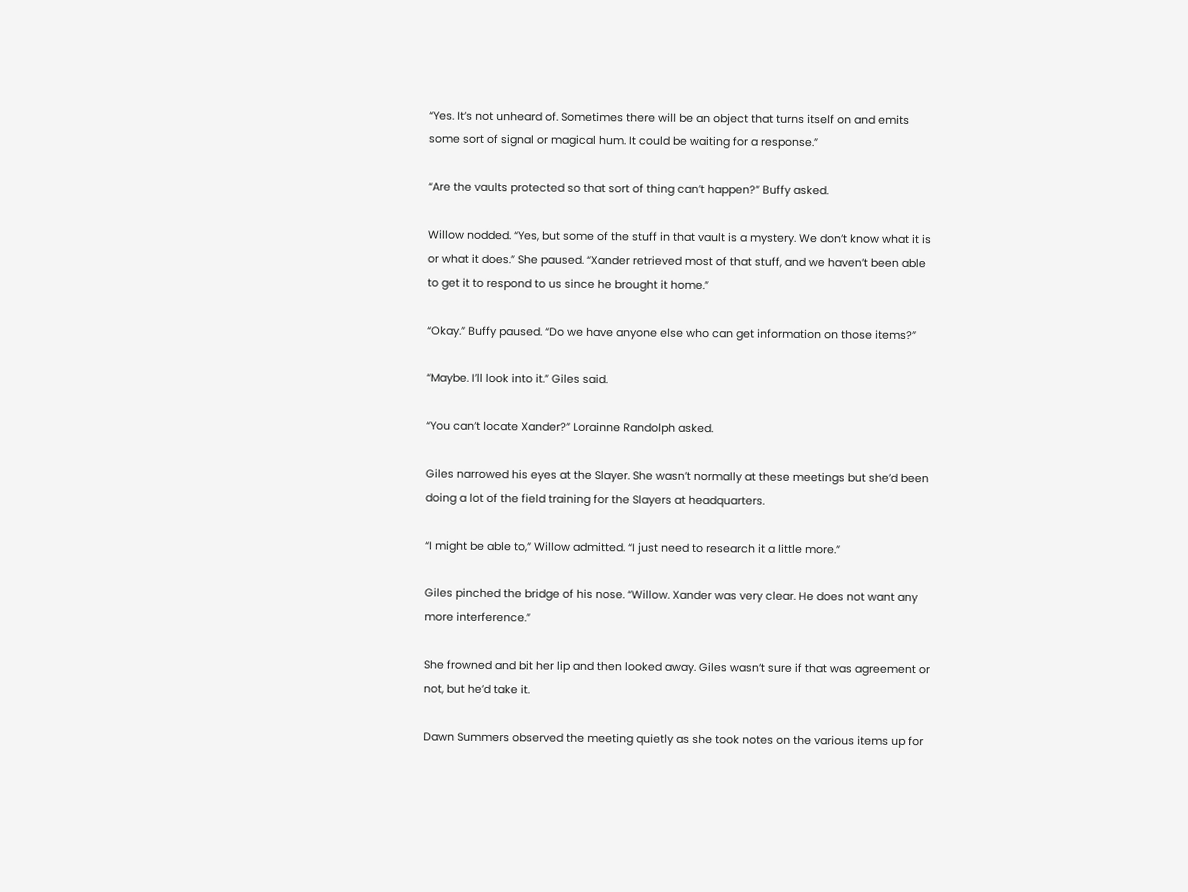“Yes. It’s not unheard of. Sometimes there will be an object that turns itself on and emits some sort of signal or magical hum. It could be waiting for a response.”

“Are the vaults protected so that sort of thing can’t happen?” Buffy asked.

Willow nodded. “Yes, but some of the stuff in that vault is a mystery. We don’t know what it is or what it does.” She paused. “Xander retrieved most of that stuff, and we haven’t been able to get it to respond to us since he brought it home.”

“Okay.” Buffy paused. “Do we have anyone else who can get information on those items?”

“Maybe. I’ll look into it.” Giles said.

“You can’t locate Xander?” Lorainne Randolph asked.

Giles narrowed his eyes at the Slayer. She wasn’t normally at these meetings but she’d been doing a lot of the field training for the Slayers at headquarters.

“I might be able to,” Willow admitted. “I just need to research it a little more.”

Giles pinched the bridge of his nose. “Willow. Xander was very clear. He does not want any more interference.”

She frowned and bit her lip and then looked away. Giles wasn’t sure if that was agreement or not, but he’d take it.

Dawn Summers observed the meeting quietly as she took notes on the various items up for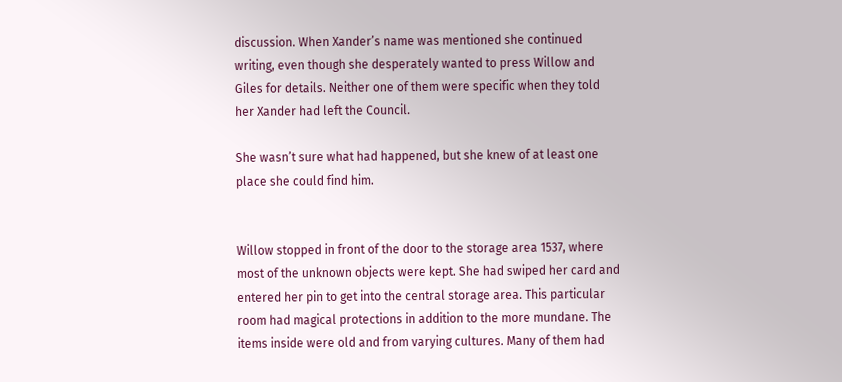discussion. When Xander’s name was mentioned she continued writing, even though she desperately wanted to press Willow and Giles for details. Neither one of them were specific when they told her Xander had left the Council.

She wasn’t sure what had happened, but she knew of at least one place she could find him.


Willow stopped in front of the door to the storage area 1537, where most of the unknown objects were kept. She had swiped her card and entered her pin to get into the central storage area. This particular room had magical protections in addition to the more mundane. The items inside were old and from varying cultures. Many of them had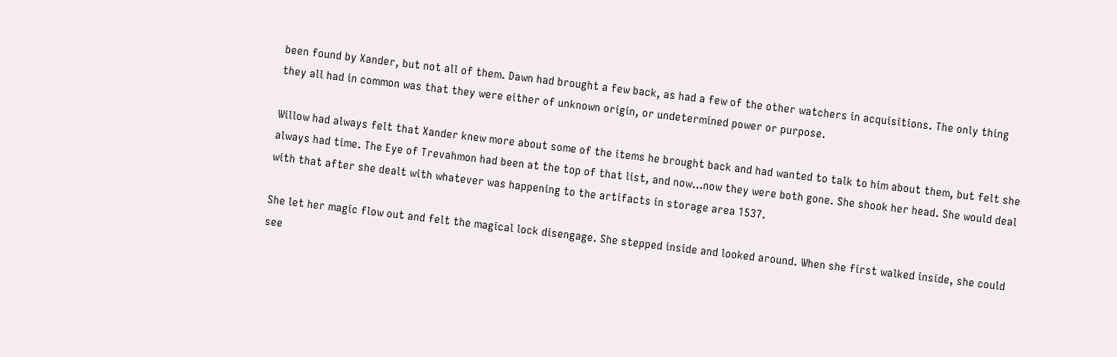been found by Xander, but not all of them. Dawn had brought a few back, as had a few of the other watchers in acquisitions. The only thing they all had in common was that they were either of unknown origin, or undetermined power or purpose.

Willow had always felt that Xander knew more about some of the items he brought back and had wanted to talk to him about them, but felt she always had time. The Eye of Trevahmon had been at the top of that list, and now…now they were both gone. She shook her head. She would deal with that after she dealt with whatever was happening to the artifacts in storage area 1537.

She let her magic flow out and felt the magical lock disengage. She stepped inside and looked around. When she first walked inside, she could see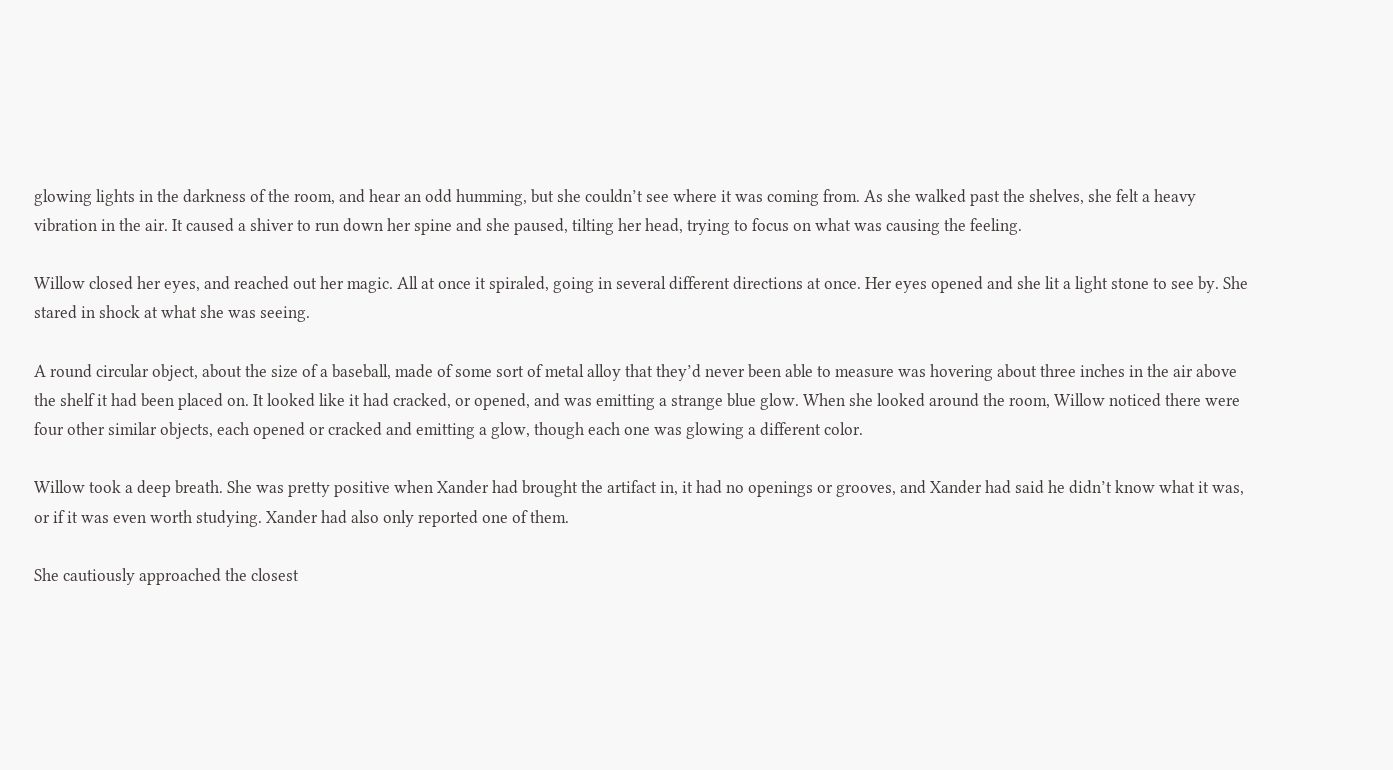glowing lights in the darkness of the room, and hear an odd humming, but she couldn’t see where it was coming from. As she walked past the shelves, she felt a heavy vibration in the air. It caused a shiver to run down her spine and she paused, tilting her head, trying to focus on what was causing the feeling.

Willow closed her eyes, and reached out her magic. All at once it spiraled, going in several different directions at once. Her eyes opened and she lit a light stone to see by. She stared in shock at what she was seeing.

A round circular object, about the size of a baseball, made of some sort of metal alloy that they’d never been able to measure was hovering about three inches in the air above the shelf it had been placed on. It looked like it had cracked, or opened, and was emitting a strange blue glow. When she looked around the room, Willow noticed there were four other similar objects, each opened or cracked and emitting a glow, though each one was glowing a different color.

Willow took a deep breath. She was pretty positive when Xander had brought the artifact in, it had no openings or grooves, and Xander had said he didn’t know what it was, or if it was even worth studying. Xander had also only reported one of them.

She cautiously approached the closest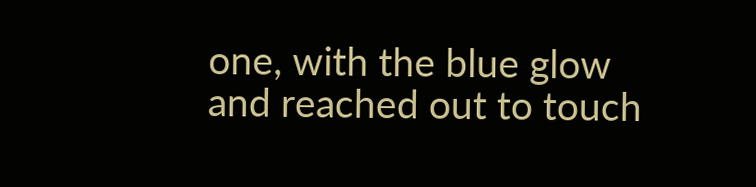one, with the blue glow and reached out to touch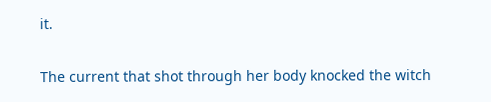it.

The current that shot through her body knocked the witch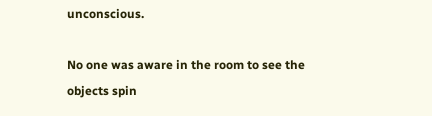unconscious.

No one was aware in the room to see the objects spin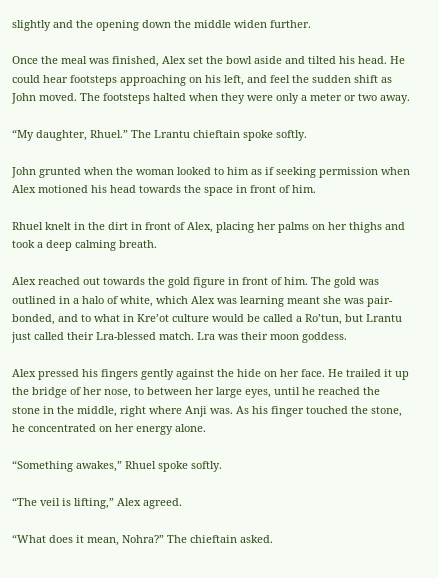slightly and the opening down the middle widen further.

Once the meal was finished, Alex set the bowl aside and tilted his head. He could hear footsteps approaching on his left, and feel the sudden shift as John moved. The footsteps halted when they were only a meter or two away.

“My daughter, Rhuel.” The Lrantu chieftain spoke softly.

John grunted when the woman looked to him as if seeking permission when Alex motioned his head towards the space in front of him.

Rhuel knelt in the dirt in front of Alex, placing her palms on her thighs and took a deep calming breath.

Alex reached out towards the gold figure in front of him. The gold was outlined in a halo of white, which Alex was learning meant she was pair-bonded, and to what in Kre’ot culture would be called a Ro’tun, but Lrantu just called their Lra-blessed match. Lra was their moon goddess.

Alex pressed his fingers gently against the hide on her face. He trailed it up the bridge of her nose, to between her large eyes, until he reached the stone in the middle, right where Anji was. As his finger touched the stone, he concentrated on her energy alone.

“Something awakes,” Rhuel spoke softly.

“The veil is lifting,” Alex agreed.

“What does it mean, Nohra?” The chieftain asked.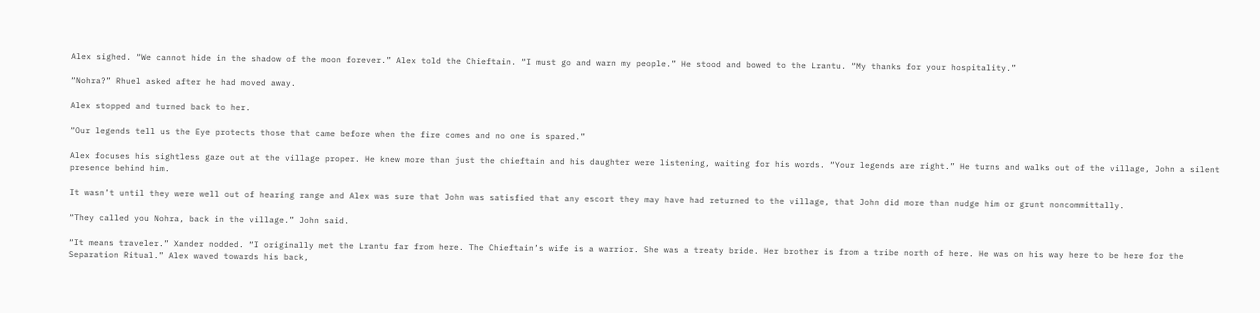Alex sighed. “We cannot hide in the shadow of the moon forever.” Alex told the Chieftain. “I must go and warn my people.” He stood and bowed to the Lrantu. “My thanks for your hospitality.”

“Nohra?” Rhuel asked after he had moved away.

Alex stopped and turned back to her.

“Our legends tell us the Eye protects those that came before when the fire comes and no one is spared.”

Alex focuses his sightless gaze out at the village proper. He knew more than just the chieftain and his daughter were listening, waiting for his words. “Your legends are right.” He turns and walks out of the village, John a silent presence behind him.

It wasn’t until they were well out of hearing range and Alex was sure that John was satisfied that any escort they may have had returned to the village, that John did more than nudge him or grunt noncommittally.

“They called you Nohra, back in the village.” John said.

“It means traveler.” Xander nodded. “I originally met the Lrantu far from here. The Chieftain’s wife is a warrior. She was a treaty bride. Her brother is from a tribe north of here. He was on his way here to be here for the Separation Ritual.” Alex waved towards his back,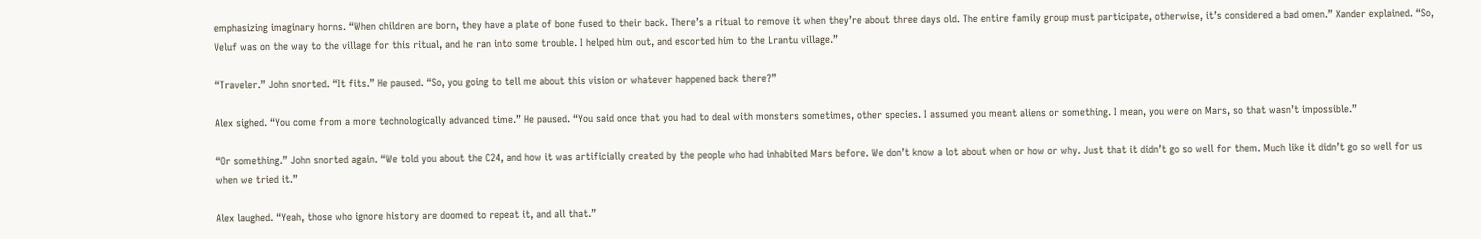emphasizing imaginary horns. “When children are born, they have a plate of bone fused to their back. There’s a ritual to remove it when they’re about three days old. The entire family group must participate, otherwise, it’s considered a bad omen.” Xander explained. “So, Veluf was on the way to the village for this ritual, and he ran into some trouble. I helped him out, and escorted him to the Lrantu village.”

“Traveler.” John snorted. “It fits.” He paused. “So, you going to tell me about this vision or whatever happened back there?”

Alex sighed. “You come from a more technologically advanced time.” He paused. “You said once that you had to deal with monsters sometimes, other species. I assumed you meant aliens or something. I mean, you were on Mars, so that wasn’t impossible.”

“Or something.” John snorted again. “We told you about the C24, and how it was artificially created by the people who had inhabited Mars before. We don’t know a lot about when or how or why. Just that it didn’t go so well for them. Much like it didn’t go so well for us when we tried it.”

Alex laughed. “Yeah, those who ignore history are doomed to repeat it, and all that.”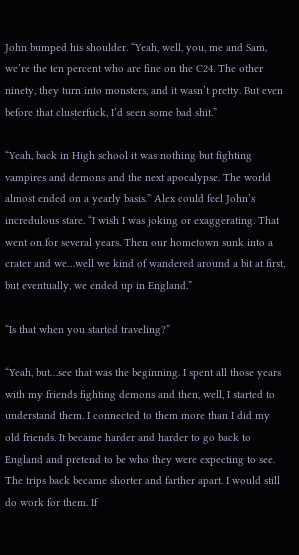John bumped his shoulder. “Yeah, well, you, me and Sam, we’re the ten percent who are fine on the C24. The other ninety, they turn into monsters, and it wasn’t pretty. But even before that clusterfuck, I’d seen some bad shit.”

“Yeah, back in High school it was nothing but fighting vampires and demons and the next apocalypse. The world almost ended on a yearly basis.” Alex could feel John’s incredulous stare. “I wish I was joking or exaggerating. That went on for several years. Then our hometown sunk into a crater and we…well we kind of wandered around a bit at first, but eventually, we ended up in England.”

“Is that when you started traveling?”

“Yeah, but…see that was the beginning. I spent all those years with my friends fighting demons and then, well, I started to understand them. I connected to them more than I did my old friends. It became harder and harder to go back to England and pretend to be who they were expecting to see. The trips back became shorter and farther apart. I would still do work for them. If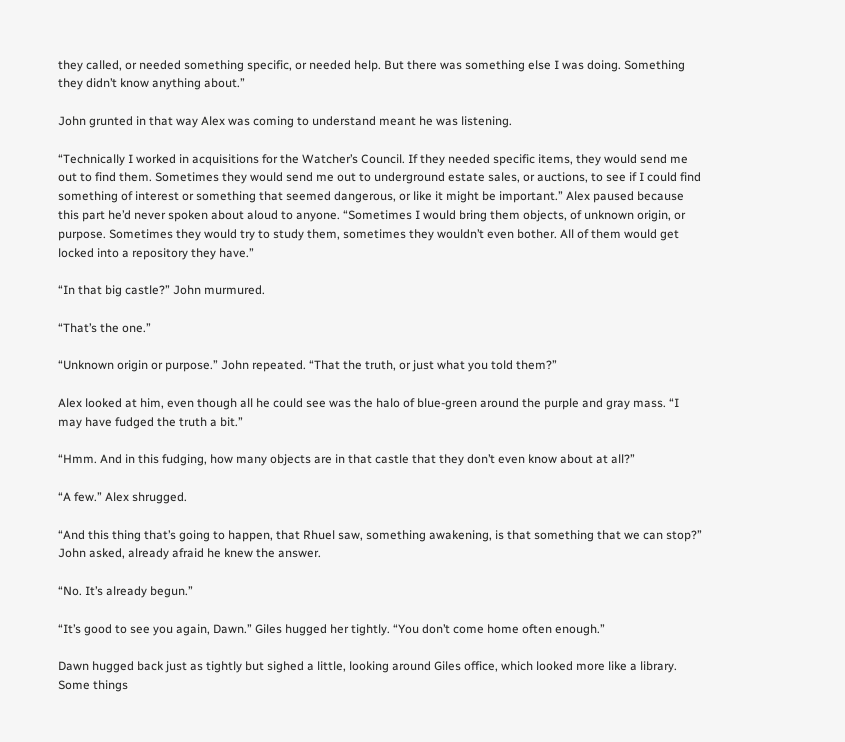they called, or needed something specific, or needed help. But there was something else I was doing. Something they didn’t know anything about.”

John grunted in that way Alex was coming to understand meant he was listening.

“Technically I worked in acquisitions for the Watcher’s Council. If they needed specific items, they would send me out to find them. Sometimes they would send me out to underground estate sales, or auctions, to see if I could find something of interest or something that seemed dangerous, or like it might be important.” Alex paused because this part he’d never spoken about aloud to anyone. “Sometimes I would bring them objects, of unknown origin, or purpose. Sometimes they would try to study them, sometimes they wouldn’t even bother. All of them would get locked into a repository they have.”

“In that big castle?” John murmured.

“That’s the one.”

“Unknown origin or purpose.” John repeated. “That the truth, or just what you told them?”

Alex looked at him, even though all he could see was the halo of blue-green around the purple and gray mass. “I may have fudged the truth a bit.”

“Hmm. And in this fudging, how many objects are in that castle that they don’t even know about at all?”

“A few.” Alex shrugged.

“And this thing that’s going to happen, that Rhuel saw, something awakening, is that something that we can stop?” John asked, already afraid he knew the answer.

“No. It’s already begun.”

“It’s good to see you again, Dawn.” Giles hugged her tightly. “You don’t come home often enough.”

Dawn hugged back just as tightly but sighed a little, looking around Giles office, which looked more like a library. Some things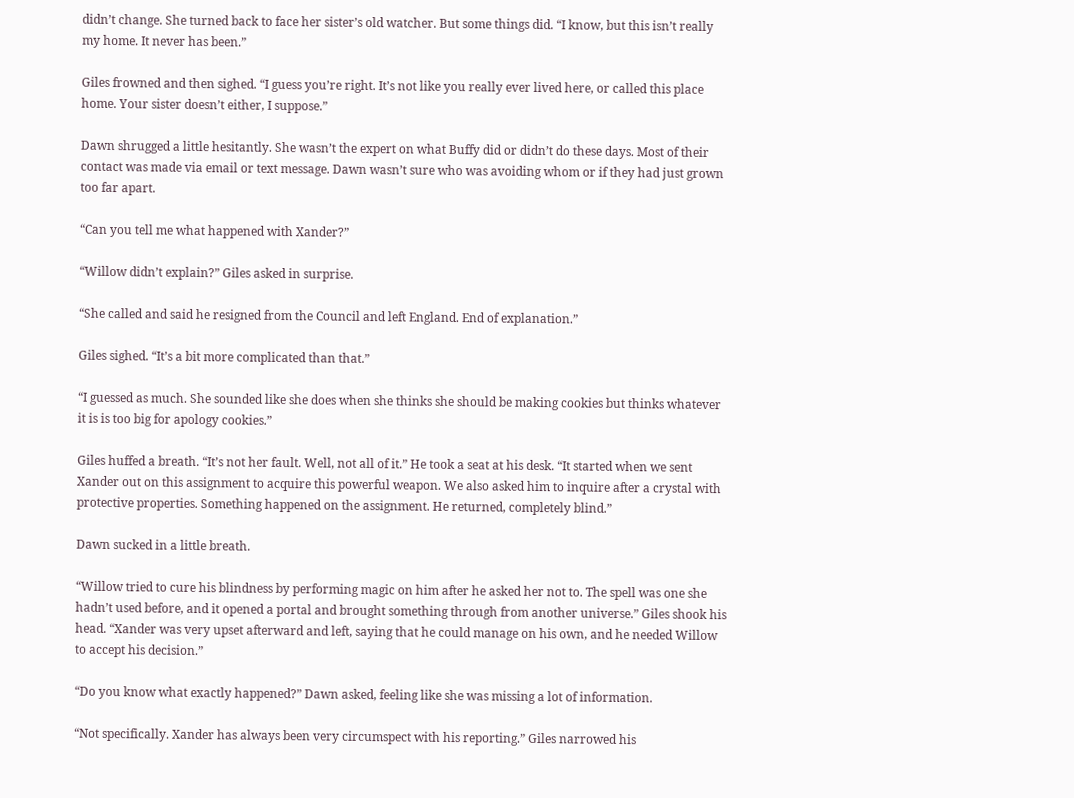didn’t change. She turned back to face her sister’s old watcher. But some things did. “I know, but this isn’t really my home. It never has been.”

Giles frowned and then sighed. “I guess you’re right. It’s not like you really ever lived here, or called this place home. Your sister doesn’t either, I suppose.”

Dawn shrugged a little hesitantly. She wasn’t the expert on what Buffy did or didn’t do these days. Most of their contact was made via email or text message. Dawn wasn’t sure who was avoiding whom or if they had just grown too far apart.

“Can you tell me what happened with Xander?”

“Willow didn’t explain?” Giles asked in surprise.

“She called and said he resigned from the Council and left England. End of explanation.”

Giles sighed. “It’s a bit more complicated than that.”

“I guessed as much. She sounded like she does when she thinks she should be making cookies but thinks whatever it is is too big for apology cookies.”

Giles huffed a breath. “It’s not her fault. Well, not all of it.” He took a seat at his desk. “It started when we sent Xander out on this assignment to acquire this powerful weapon. We also asked him to inquire after a crystal with protective properties. Something happened on the assignment. He returned, completely blind.”

Dawn sucked in a little breath.

“Willow tried to cure his blindness by performing magic on him after he asked her not to. The spell was one she hadn’t used before, and it opened a portal and brought something through from another universe.” Giles shook his head. “Xander was very upset afterward and left, saying that he could manage on his own, and he needed Willow to accept his decision.”

“Do you know what exactly happened?” Dawn asked, feeling like she was missing a lot of information.

“Not specifically. Xander has always been very circumspect with his reporting.” Giles narrowed his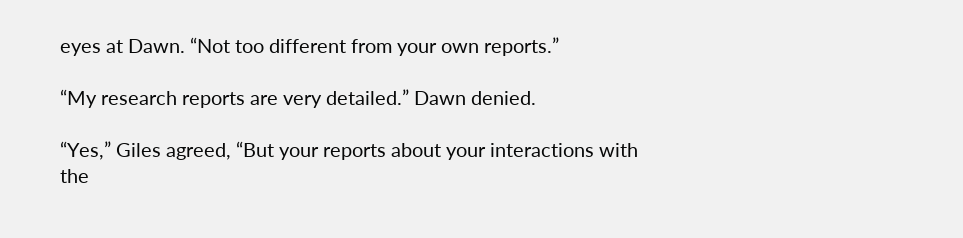eyes at Dawn. “Not too different from your own reports.”

“My research reports are very detailed.” Dawn denied.

“Yes,” Giles agreed, “But your reports about your interactions with the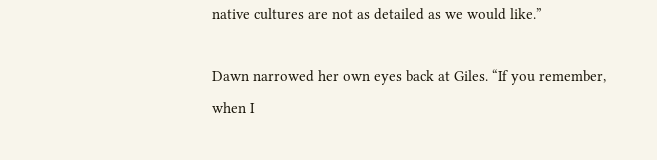native cultures are not as detailed as we would like.”

Dawn narrowed her own eyes back at Giles. “If you remember, when I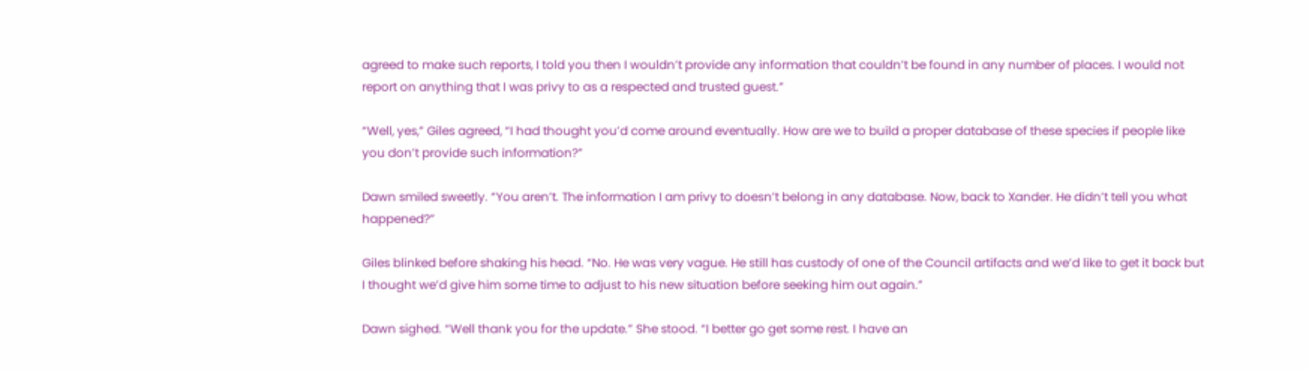agreed to make such reports, I told you then I wouldn’t provide any information that couldn’t be found in any number of places. I would not report on anything that I was privy to as a respected and trusted guest.”

“Well, yes,” Giles agreed, “I had thought you’d come around eventually. How are we to build a proper database of these species if people like you don’t provide such information?”

Dawn smiled sweetly. “You aren’t. The information I am privy to doesn’t belong in any database. Now, back to Xander. He didn’t tell you what happened?”

Giles blinked before shaking his head. “No. He was very vague. He still has custody of one of the Council artifacts and we’d like to get it back but I thought we’d give him some time to adjust to his new situation before seeking him out again.”

Dawn sighed. “Well thank you for the update.” She stood. “I better go get some rest. I have an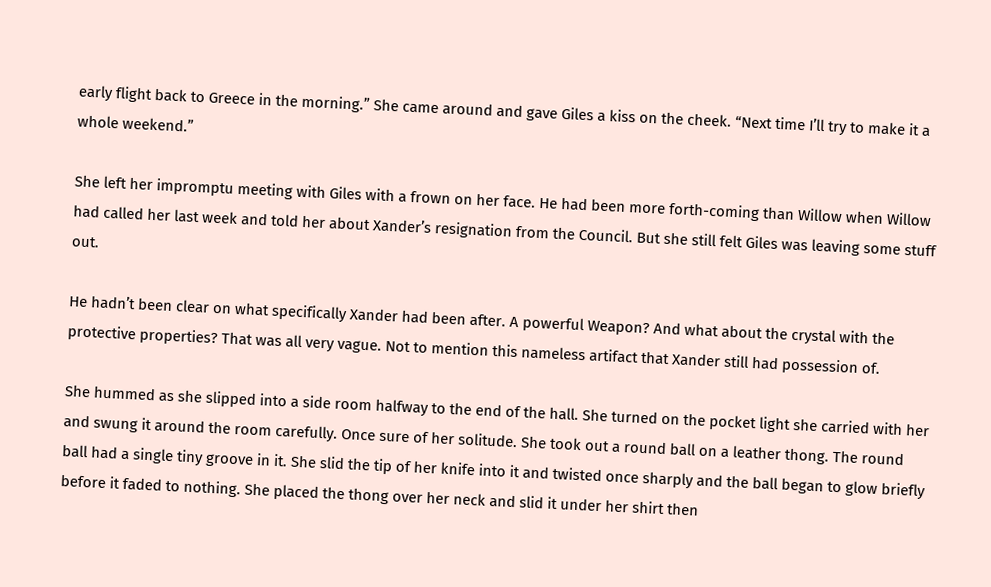early flight back to Greece in the morning.” She came around and gave Giles a kiss on the cheek. “Next time I’ll try to make it a whole weekend.”

She left her impromptu meeting with Giles with a frown on her face. He had been more forth-coming than Willow when Willow had called her last week and told her about Xander’s resignation from the Council. But she still felt Giles was leaving some stuff out.

He hadn’t been clear on what specifically Xander had been after. A powerful Weapon? And what about the crystal with the protective properties? That was all very vague. Not to mention this nameless artifact that Xander still had possession of.

She hummed as she slipped into a side room halfway to the end of the hall. She turned on the pocket light she carried with her and swung it around the room carefully. Once sure of her solitude. She took out a round ball on a leather thong. The round ball had a single tiny groove in it. She slid the tip of her knife into it and twisted once sharply and the ball began to glow briefly before it faded to nothing. She placed the thong over her neck and slid it under her shirt then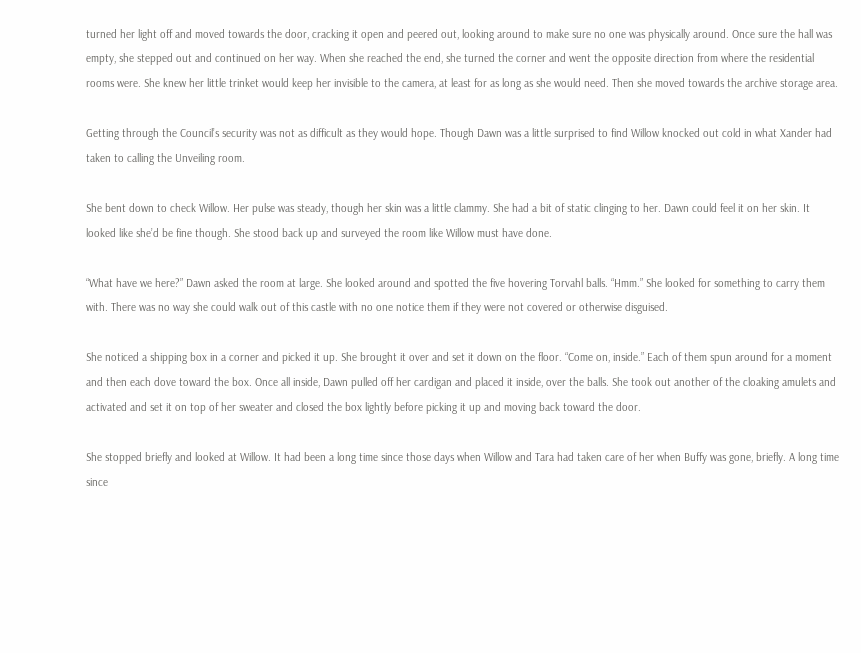turned her light off and moved towards the door, cracking it open and peered out, looking around to make sure no one was physically around. Once sure the hall was empty, she stepped out and continued on her way. When she reached the end, she turned the corner and went the opposite direction from where the residential rooms were. She knew her little trinket would keep her invisible to the camera, at least for as long as she would need. Then she moved towards the archive storage area.

Getting through the Council’s security was not as difficult as they would hope. Though Dawn was a little surprised to find Willow knocked out cold in what Xander had taken to calling the Unveiling room.

She bent down to check Willow. Her pulse was steady, though her skin was a little clammy. She had a bit of static clinging to her. Dawn could feel it on her skin. It looked like she’d be fine though. She stood back up and surveyed the room like Willow must have done.

“What have we here?” Dawn asked the room at large. She looked around and spotted the five hovering Torvahl balls. “Hmm.” She looked for something to carry them with. There was no way she could walk out of this castle with no one notice them if they were not covered or otherwise disguised.

She noticed a shipping box in a corner and picked it up. She brought it over and set it down on the floor. “Come on, inside.” Each of them spun around for a moment and then each dove toward the box. Once all inside, Dawn pulled off her cardigan and placed it inside, over the balls. She took out another of the cloaking amulets and activated and set it on top of her sweater and closed the box lightly before picking it up and moving back toward the door.

She stopped briefly and looked at Willow. It had been a long time since those days when Willow and Tara had taken care of her when Buffy was gone, briefly. A long time since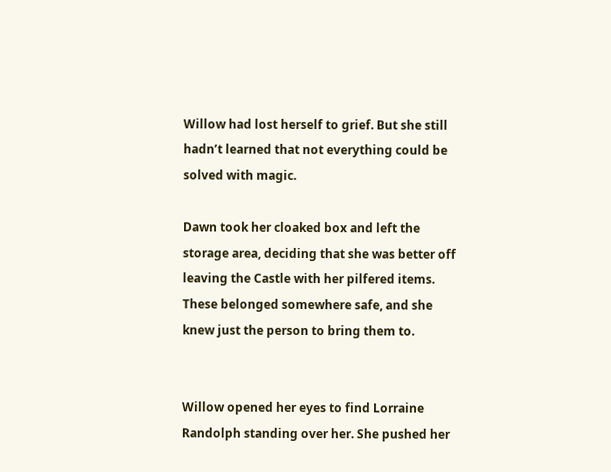Willow had lost herself to grief. But she still hadn’t learned that not everything could be solved with magic.

Dawn took her cloaked box and left the storage area, deciding that she was better off leaving the Castle with her pilfered items. These belonged somewhere safe, and she knew just the person to bring them to.


Willow opened her eyes to find Lorraine Randolph standing over her. She pushed her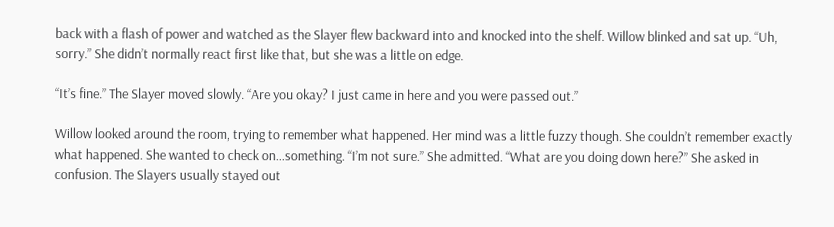back with a flash of power and watched as the Slayer flew backward into and knocked into the shelf. Willow blinked and sat up. “Uh, sorry.” She didn’t normally react first like that, but she was a little on edge.

“It’s fine.” The Slayer moved slowly. “Are you okay? I just came in here and you were passed out.”

Willow looked around the room, trying to remember what happened. Her mind was a little fuzzy though. She couldn’t remember exactly what happened. She wanted to check on…something. “I’m not sure.” She admitted. “What are you doing down here?” She asked in confusion. The Slayers usually stayed out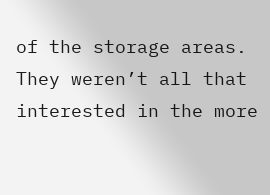of the storage areas. They weren’t all that interested in the more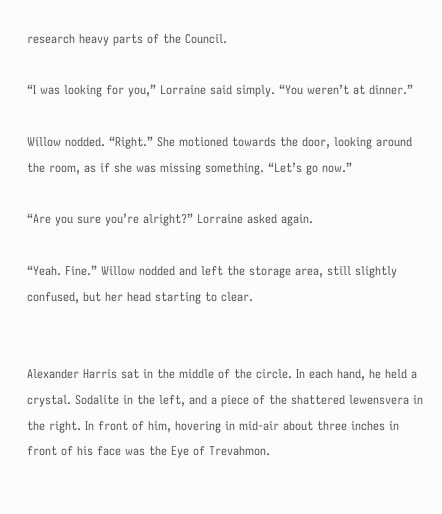research heavy parts of the Council.

“I was looking for you,” Lorraine said simply. “You weren’t at dinner.”

Willow nodded. “Right.” She motioned towards the door, looking around the room, as if she was missing something. “Let’s go now.”

“Are you sure you’re alright?” Lorraine asked again.

“Yeah. Fine.” Willow nodded and left the storage area, still slightly confused, but her head starting to clear.


Alexander Harris sat in the middle of the circle. In each hand, he held a crystal. Sodalite in the left, and a piece of the shattered lewensvera in the right. In front of him, hovering in mid-air about three inches in front of his face was the Eye of Trevahmon.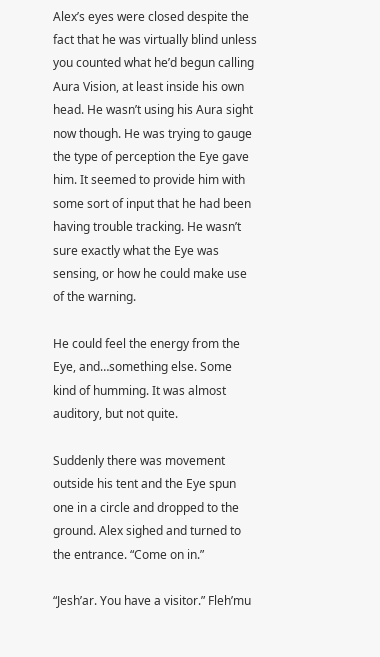Alex’s eyes were closed despite the fact that he was virtually blind unless you counted what he’d begun calling Aura Vision, at least inside his own head. He wasn’t using his Aura sight now though. He was trying to gauge the type of perception the Eye gave him. It seemed to provide him with some sort of input that he had been having trouble tracking. He wasn’t sure exactly what the Eye was sensing, or how he could make use of the warning.

He could feel the energy from the Eye, and…something else. Some kind of humming. It was almost auditory, but not quite.

Suddenly there was movement outside his tent and the Eye spun one in a circle and dropped to the ground. Alex sighed and turned to the entrance. “Come on in.”

“Jesh’ar. You have a visitor.” Fleh’mu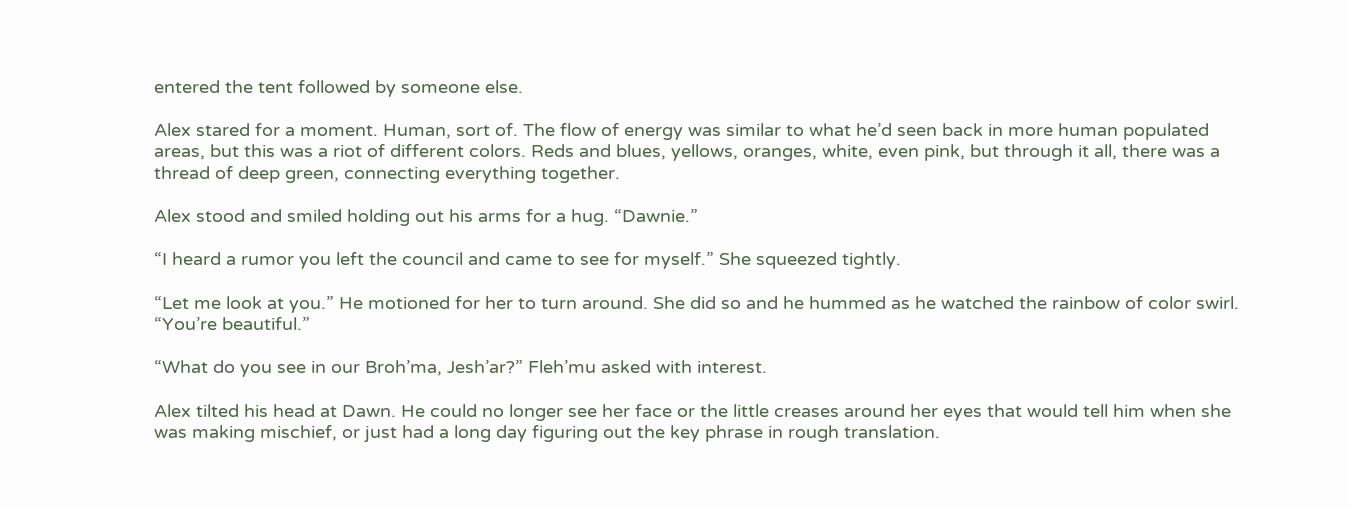entered the tent followed by someone else.

Alex stared for a moment. Human, sort of. The flow of energy was similar to what he’d seen back in more human populated areas, but this was a riot of different colors. Reds and blues, yellows, oranges, white, even pink, but through it all, there was a thread of deep green, connecting everything together.

Alex stood and smiled holding out his arms for a hug. “Dawnie.”

“I heard a rumor you left the council and came to see for myself.” She squeezed tightly.

“Let me look at you.” He motioned for her to turn around. She did so and he hummed as he watched the rainbow of color swirl. “You’re beautiful.”

“What do you see in our Broh’ma, Jesh’ar?” Fleh’mu asked with interest.

Alex tilted his head at Dawn. He could no longer see her face or the little creases around her eyes that would tell him when she was making mischief, or just had a long day figuring out the key phrase in rough translation.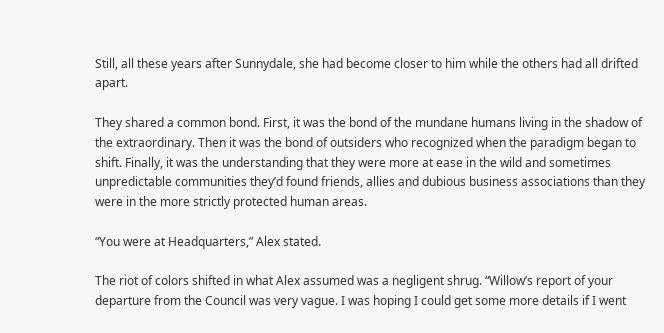Still, all these years after Sunnydale, she had become closer to him while the others had all drifted apart.

They shared a common bond. First, it was the bond of the mundane humans living in the shadow of the extraordinary. Then it was the bond of outsiders who recognized when the paradigm began to shift. Finally, it was the understanding that they were more at ease in the wild and sometimes unpredictable communities they’d found friends, allies and dubious business associations than they were in the more strictly protected human areas.

“You were at Headquarters,” Alex stated.

The riot of colors shifted in what Alex assumed was a negligent shrug. “Willow’s report of your departure from the Council was very vague. I was hoping I could get some more details if I went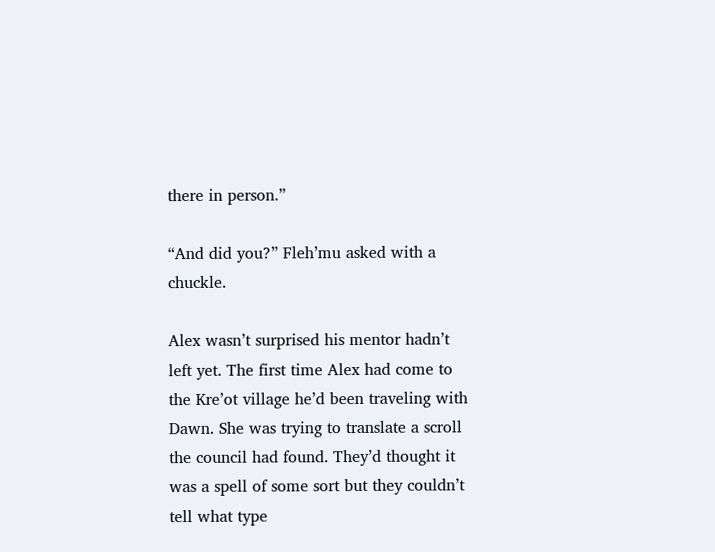there in person.”

“And did you?” Fleh’mu asked with a chuckle.

Alex wasn’t surprised his mentor hadn’t left yet. The first time Alex had come to the Kre’ot village he’d been traveling with Dawn. She was trying to translate a scroll the council had found. They’d thought it was a spell of some sort but they couldn’t tell what type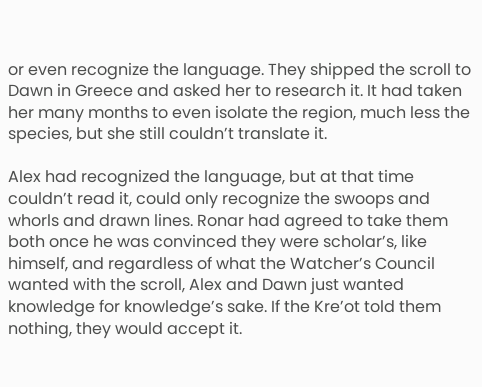or even recognize the language. They shipped the scroll to Dawn in Greece and asked her to research it. It had taken her many months to even isolate the region, much less the species, but she still couldn’t translate it.

Alex had recognized the language, but at that time couldn’t read it, could only recognize the swoops and whorls and drawn lines. Ronar had agreed to take them both once he was convinced they were scholar’s, like himself, and regardless of what the Watcher’s Council wanted with the scroll, Alex and Dawn just wanted knowledge for knowledge’s sake. If the Kre’ot told them nothing, they would accept it.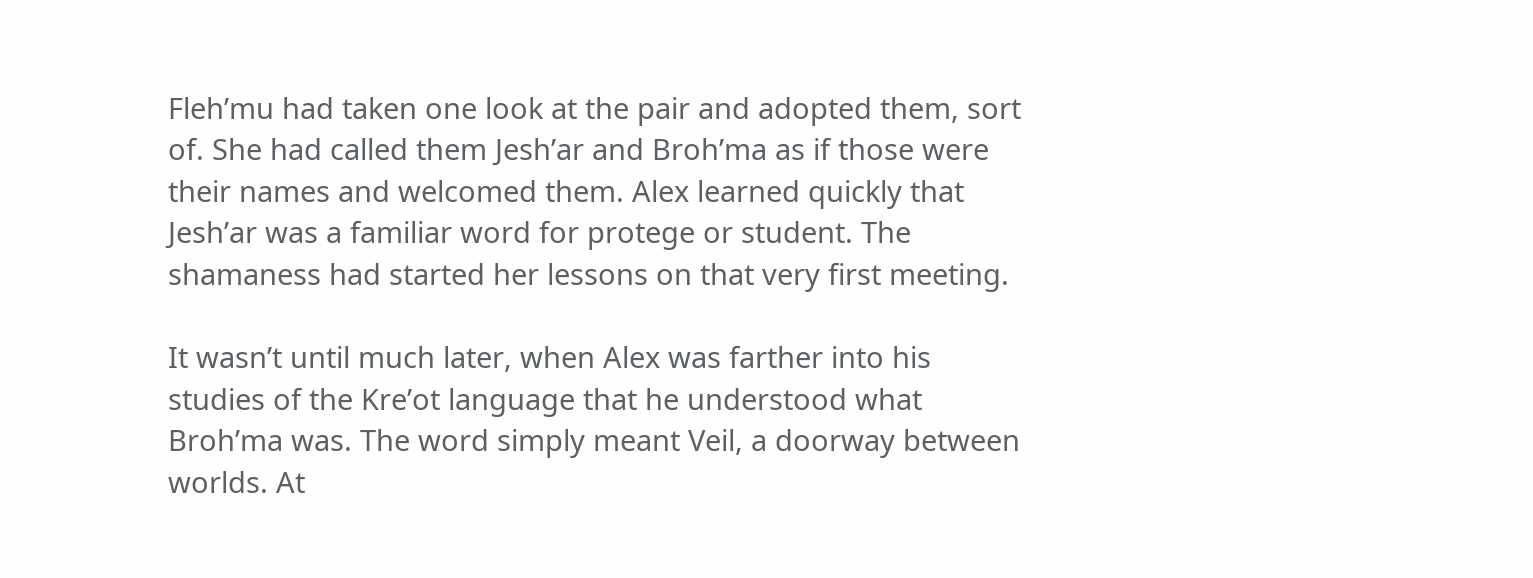Fleh’mu had taken one look at the pair and adopted them, sort of. She had called them Jesh’ar and Broh’ma as if those were their names and welcomed them. Alex learned quickly that Jesh’ar was a familiar word for protege or student. The shamaness had started her lessons on that very first meeting.

It wasn’t until much later, when Alex was farther into his studies of the Kre’ot language that he understood what Broh’ma was. The word simply meant Veil, a doorway between worlds. At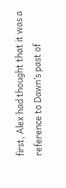first, Alex had thought that it was a reference to Dawn’s past of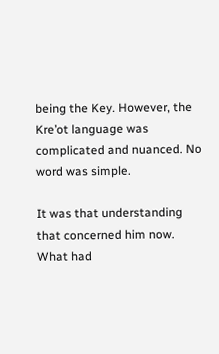being the Key. However, the Kre’ot language was complicated and nuanced. No word was simple.

It was that understanding that concerned him now. What had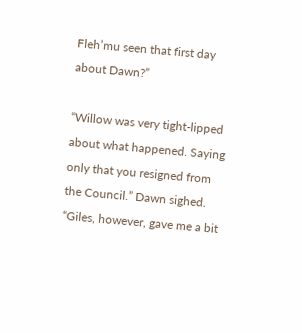Fleh’mu seen that first day about Dawn?”

“Willow was very tight-lipped about what happened. Saying only that you resigned from the Council.” Dawn sighed. “Giles, however, gave me a bit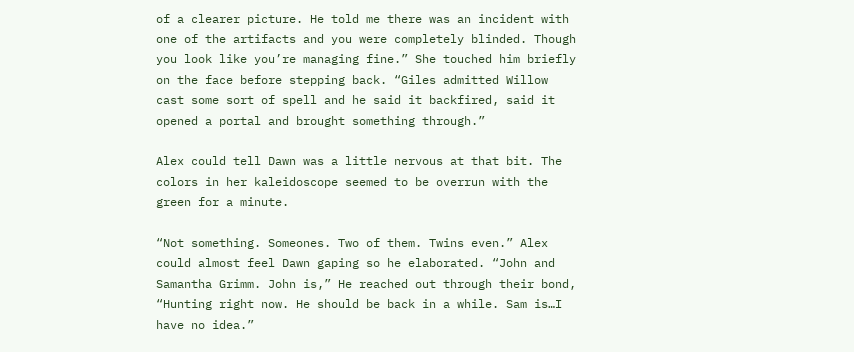of a clearer picture. He told me there was an incident with one of the artifacts and you were completely blinded. Though you look like you’re managing fine.” She touched him briefly on the face before stepping back. “Giles admitted Willow cast some sort of spell and he said it backfired, said it opened a portal and brought something through.”

Alex could tell Dawn was a little nervous at that bit. The colors in her kaleidoscope seemed to be overrun with the green for a minute.

“Not something. Someones. Two of them. Twins even.” Alex could almost feel Dawn gaping so he elaborated. “John and Samantha Grimm. John is,” He reached out through their bond, “Hunting right now. He should be back in a while. Sam is…I have no idea.”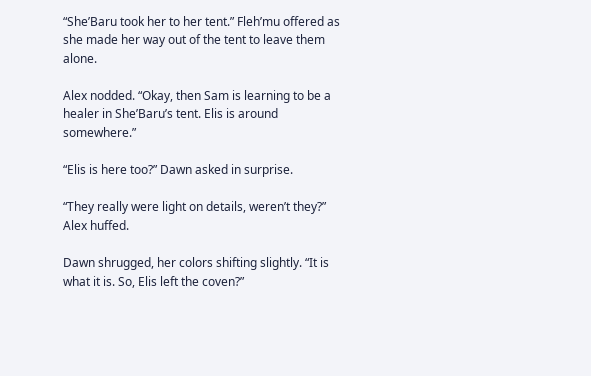“She’Baru took her to her tent.” Fleh’mu offered as she made her way out of the tent to leave them alone.

Alex nodded. “Okay, then Sam is learning to be a healer in She’Baru’s tent. Elis is around somewhere.”

“Elis is here too?” Dawn asked in surprise.

“They really were light on details, weren’t they?” Alex huffed.

Dawn shrugged, her colors shifting slightly. “It is what it is. So, Elis left the coven?”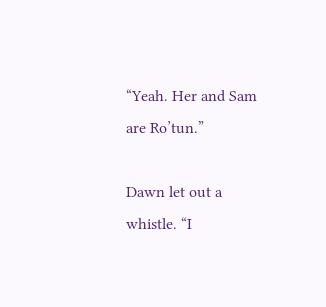“Yeah. Her and Sam are Ro’tun.”

Dawn let out a whistle. “I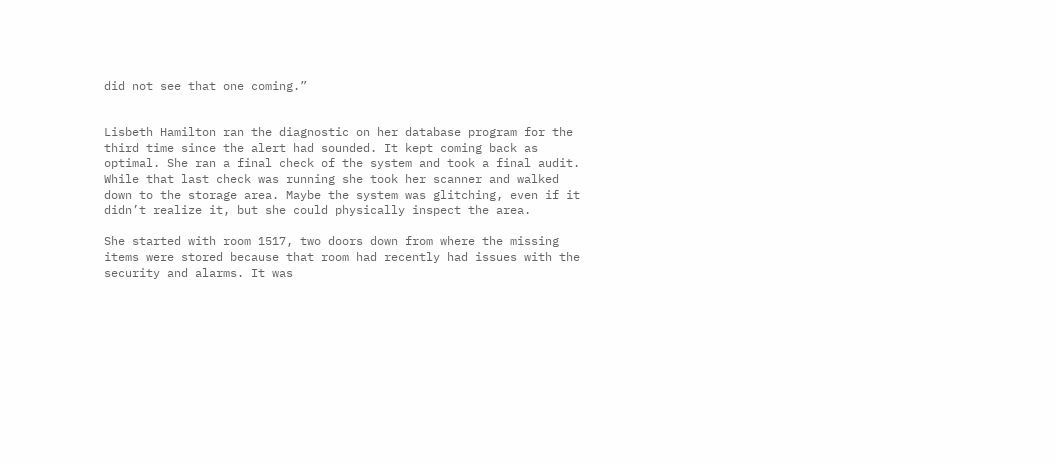did not see that one coming.”


Lisbeth Hamilton ran the diagnostic on her database program for the third time since the alert had sounded. It kept coming back as optimal. She ran a final check of the system and took a final audit. While that last check was running she took her scanner and walked down to the storage area. Maybe the system was glitching, even if it didn’t realize it, but she could physically inspect the area.

She started with room 1517, two doors down from where the missing items were stored because that room had recently had issues with the security and alarms. It was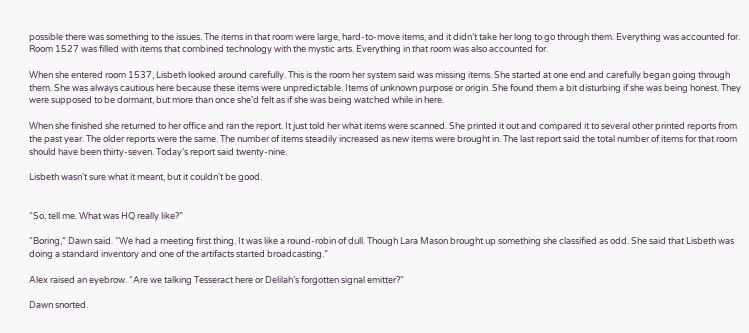possible there was something to the issues. The items in that room were large, hard-to-move items, and it didn’t take her long to go through them. Everything was accounted for. Room 1527 was filled with items that combined technology with the mystic arts. Everything in that room was also accounted for.

When she entered room 1537, Lisbeth looked around carefully. This is the room her system said was missing items. She started at one end and carefully began going through them. She was always cautious here because these items were unpredictable. Items of unknown purpose or origin. She found them a bit disturbing if she was being honest. They were supposed to be dormant, but more than once she’d felt as if she was being watched while in here.

When she finished she returned to her office and ran the report. It just told her what items were scanned. She printed it out and compared it to several other printed reports from the past year. The older reports were the same. The number of items steadily increased as new items were brought in. The last report said the total number of items for that room should have been thirty-seven. Today’s report said twenty-nine.

Lisbeth wasn’t sure what it meant, but it couldn’t be good.


“So, tell me. What was HQ really like?”

“Boring,” Dawn said. “We had a meeting first thing. It was like a round-robin of dull. Though Lara Mason brought up something she classified as odd. She said that Lisbeth was doing a standard inventory and one of the artifacts started broadcasting.”

Alex raised an eyebrow. “Are we talking Tesseract here or Delilah’s forgotten signal emitter?”

Dawn snorted.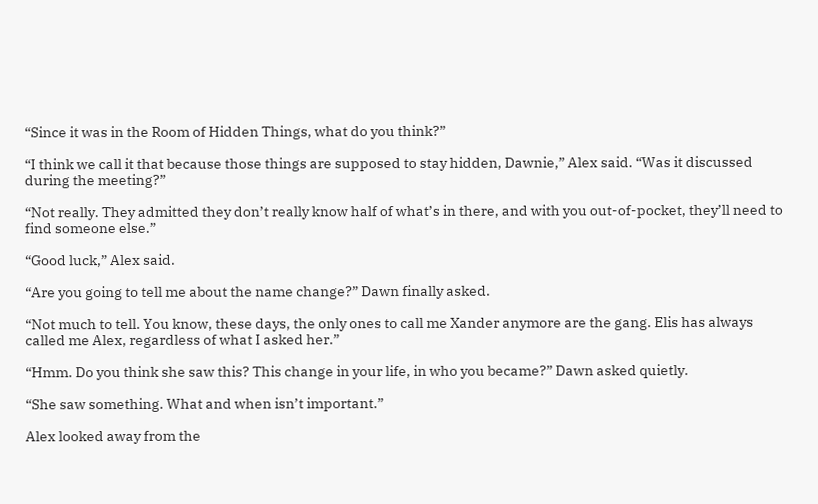“Since it was in the Room of Hidden Things, what do you think?”

“I think we call it that because those things are supposed to stay hidden, Dawnie,” Alex said. “Was it discussed during the meeting?”

“Not really. They admitted they don’t really know half of what’s in there, and with you out-of-pocket, they’ll need to find someone else.”

“Good luck,” Alex said.

“Are you going to tell me about the name change?” Dawn finally asked.

“Not much to tell. You know, these days, the only ones to call me Xander anymore are the gang. Elis has always called me Alex, regardless of what I asked her.”

“Hmm. Do you think she saw this? This change in your life, in who you became?” Dawn asked quietly.

“She saw something. What and when isn’t important.”

Alex looked away from the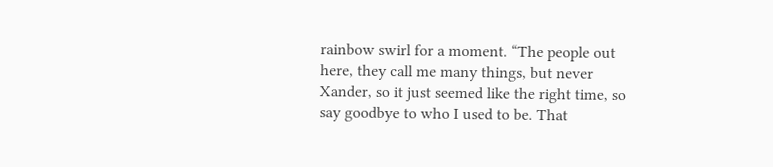rainbow swirl for a moment. “The people out here, they call me many things, but never Xander, so it just seemed like the right time, so say goodbye to who I used to be. That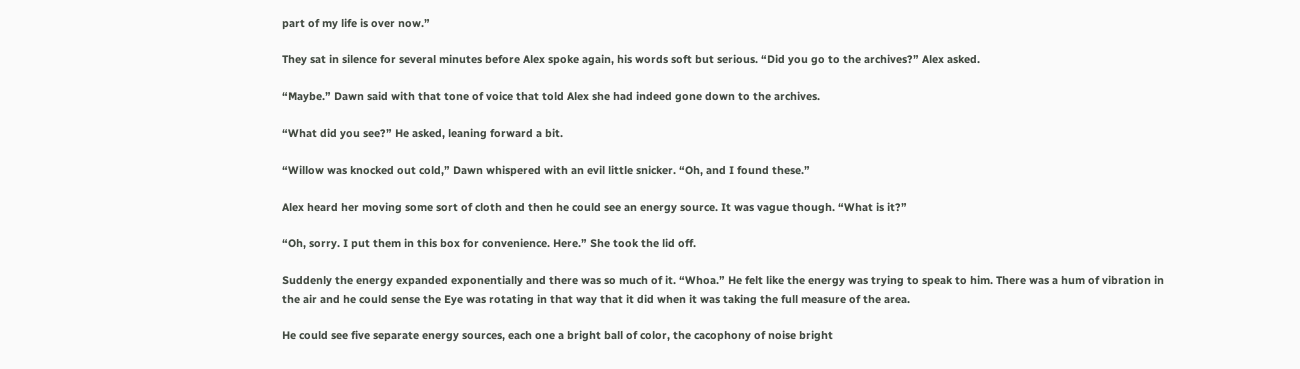part of my life is over now.”

They sat in silence for several minutes before Alex spoke again, his words soft but serious. “Did you go to the archives?” Alex asked.

“Maybe.” Dawn said with that tone of voice that told Alex she had indeed gone down to the archives.

“What did you see?” He asked, leaning forward a bit.

“Willow was knocked out cold,” Dawn whispered with an evil little snicker. “Oh, and I found these.”

Alex heard her moving some sort of cloth and then he could see an energy source. It was vague though. “What is it?”

“Oh, sorry. I put them in this box for convenience. Here.” She took the lid off.

Suddenly the energy expanded exponentially and there was so much of it. “Whoa.” He felt like the energy was trying to speak to him. There was a hum of vibration in the air and he could sense the Eye was rotating in that way that it did when it was taking the full measure of the area.

He could see five separate energy sources, each one a bright ball of color, the cacophony of noise bright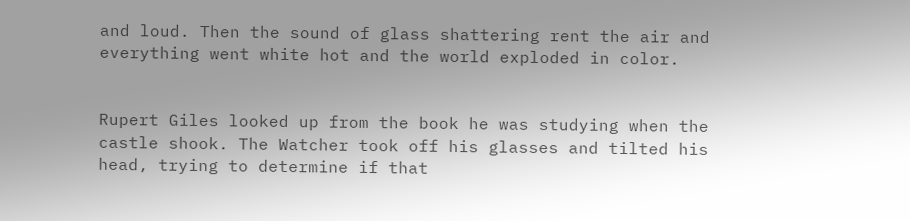and loud. Then the sound of glass shattering rent the air and everything went white hot and the world exploded in color.


Rupert Giles looked up from the book he was studying when the castle shook. The Watcher took off his glasses and tilted his head, trying to determine if that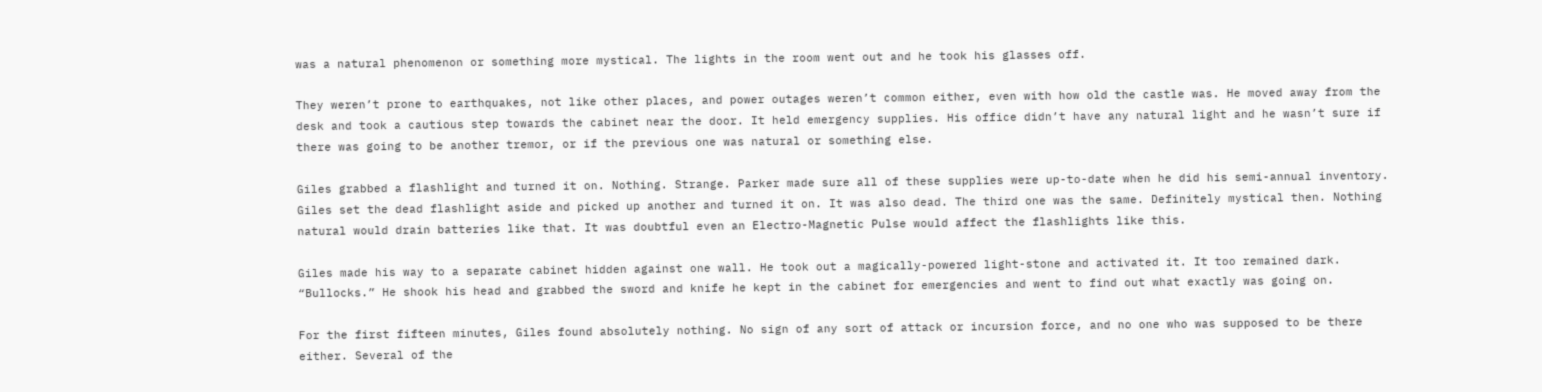was a natural phenomenon or something more mystical. The lights in the room went out and he took his glasses off.

They weren’t prone to earthquakes, not like other places, and power outages weren’t common either, even with how old the castle was. He moved away from the desk and took a cautious step towards the cabinet near the door. It held emergency supplies. His office didn’t have any natural light and he wasn’t sure if there was going to be another tremor, or if the previous one was natural or something else.

Giles grabbed a flashlight and turned it on. Nothing. Strange. Parker made sure all of these supplies were up-to-date when he did his semi-annual inventory. Giles set the dead flashlight aside and picked up another and turned it on. It was also dead. The third one was the same. Definitely mystical then. Nothing natural would drain batteries like that. It was doubtful even an Electro-Magnetic Pulse would affect the flashlights like this.

Giles made his way to a separate cabinet hidden against one wall. He took out a magically-powered light-stone and activated it. It too remained dark. “Bullocks.” He shook his head and grabbed the sword and knife he kept in the cabinet for emergencies and went to find out what exactly was going on.

For the first fifteen minutes, Giles found absolutely nothing. No sign of any sort of attack or incursion force, and no one who was supposed to be there either. Several of the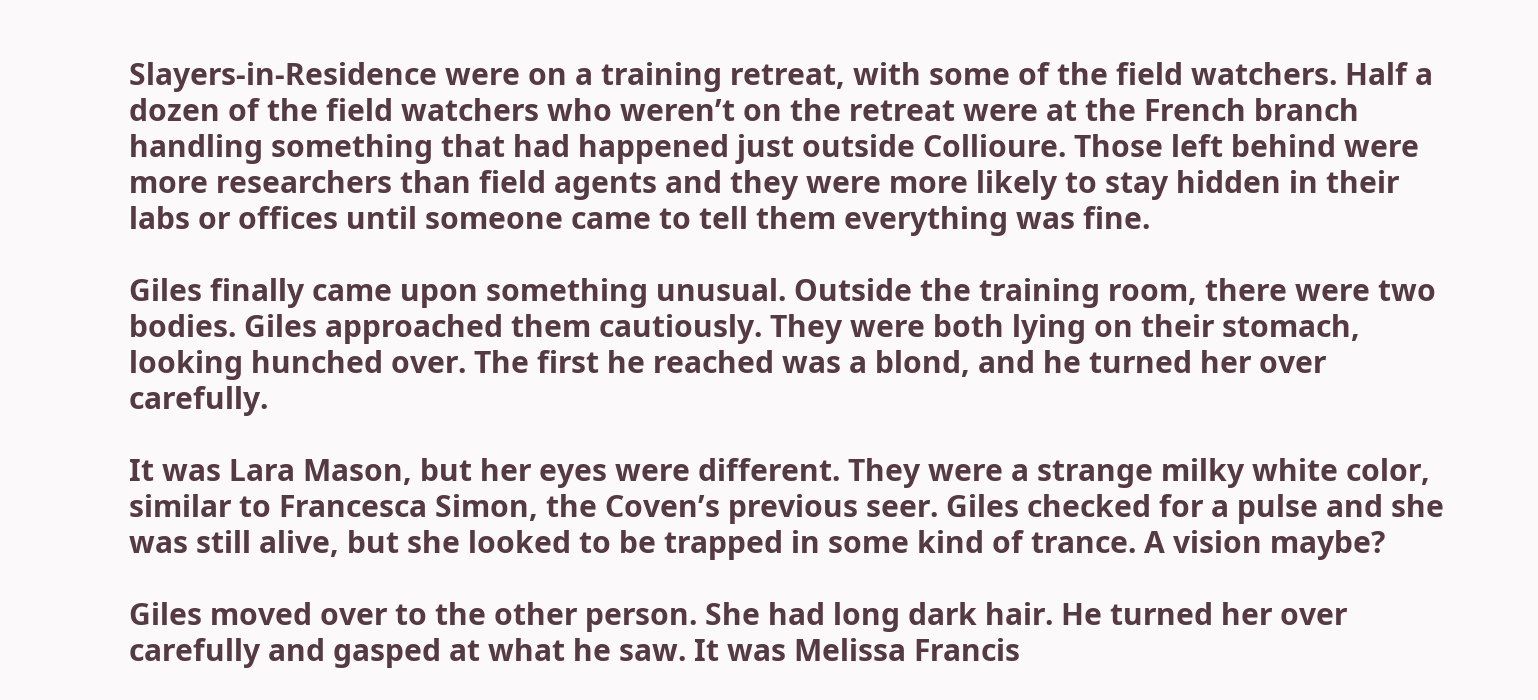Slayers-in-Residence were on a training retreat, with some of the field watchers. Half a dozen of the field watchers who weren’t on the retreat were at the French branch handling something that had happened just outside Collioure. Those left behind were more researchers than field agents and they were more likely to stay hidden in their labs or offices until someone came to tell them everything was fine.

Giles finally came upon something unusual. Outside the training room, there were two bodies. Giles approached them cautiously. They were both lying on their stomach, looking hunched over. The first he reached was a blond, and he turned her over carefully.

It was Lara Mason, but her eyes were different. They were a strange milky white color, similar to Francesca Simon, the Coven’s previous seer. Giles checked for a pulse and she was still alive, but she looked to be trapped in some kind of trance. A vision maybe?

Giles moved over to the other person. She had long dark hair. He turned her over carefully and gasped at what he saw. It was Melissa Francis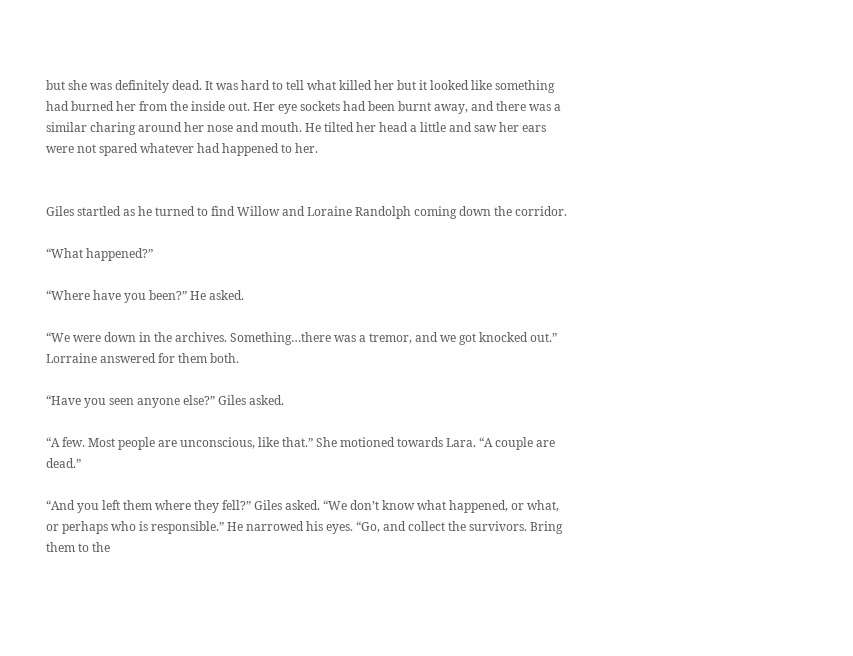but she was definitely dead. It was hard to tell what killed her but it looked like something had burned her from the inside out. Her eye sockets had been burnt away, and there was a similar charing around her nose and mouth. He tilted her head a little and saw her ears were not spared whatever had happened to her.


Giles startled as he turned to find Willow and Loraine Randolph coming down the corridor.

“What happened?”

“Where have you been?” He asked.

“We were down in the archives. Something…there was a tremor, and we got knocked out.” Lorraine answered for them both.

“Have you seen anyone else?” Giles asked.

“A few. Most people are unconscious, like that.” She motioned towards Lara. “A couple are dead.”

“And you left them where they fell?” Giles asked. “We don’t know what happened, or what, or perhaps who is responsible.” He narrowed his eyes. “Go, and collect the survivors. Bring them to the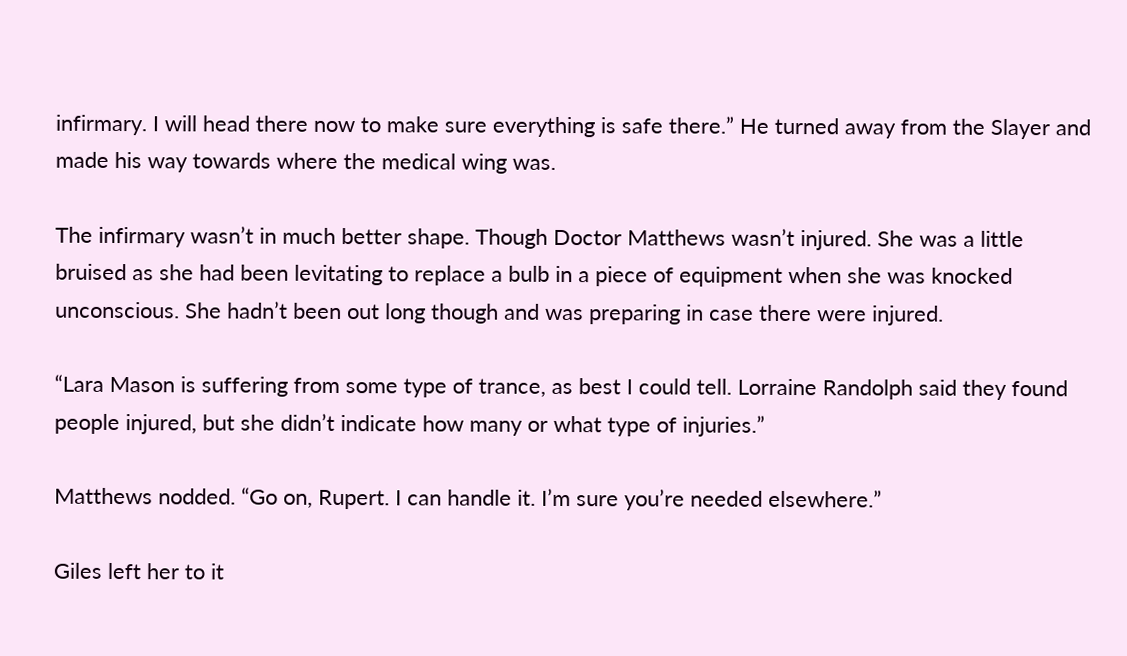infirmary. I will head there now to make sure everything is safe there.” He turned away from the Slayer and made his way towards where the medical wing was.

The infirmary wasn’t in much better shape. Though Doctor Matthews wasn’t injured. She was a little bruised as she had been levitating to replace a bulb in a piece of equipment when she was knocked unconscious. She hadn’t been out long though and was preparing in case there were injured.

“Lara Mason is suffering from some type of trance, as best I could tell. Lorraine Randolph said they found people injured, but she didn’t indicate how many or what type of injuries.”

Matthews nodded. “Go on, Rupert. I can handle it. I’m sure you’re needed elsewhere.”

Giles left her to it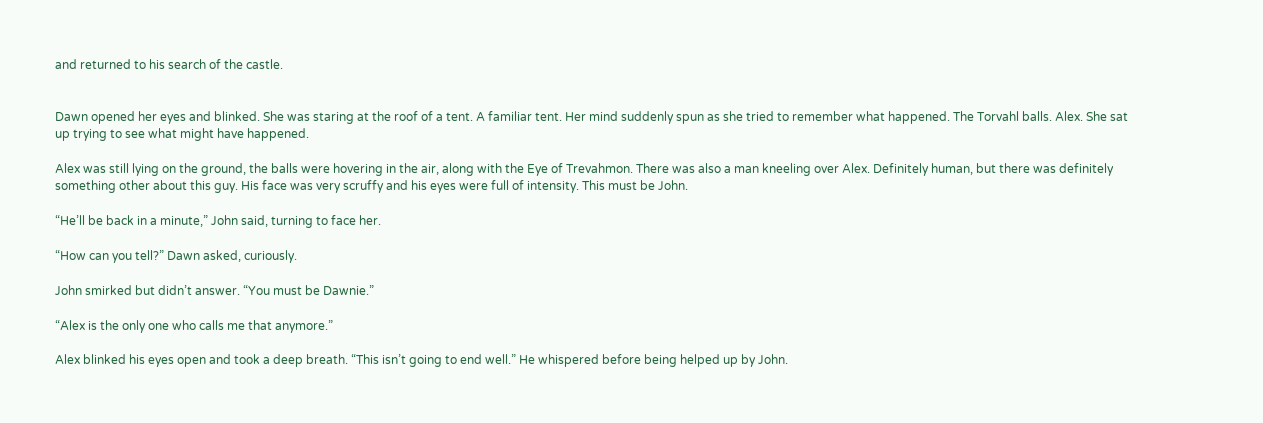and returned to his search of the castle.


Dawn opened her eyes and blinked. She was staring at the roof of a tent. A familiar tent. Her mind suddenly spun as she tried to remember what happened. The Torvahl balls. Alex. She sat up trying to see what might have happened.

Alex was still lying on the ground, the balls were hovering in the air, along with the Eye of Trevahmon. There was also a man kneeling over Alex. Definitely human, but there was definitely something other about this guy. His face was very scruffy and his eyes were full of intensity. This must be John.

“He’ll be back in a minute,” John said, turning to face her.

“How can you tell?” Dawn asked, curiously.

John smirked but didn’t answer. “You must be Dawnie.”

“Alex is the only one who calls me that anymore.”

Alex blinked his eyes open and took a deep breath. “This isn’t going to end well.” He whispered before being helped up by John.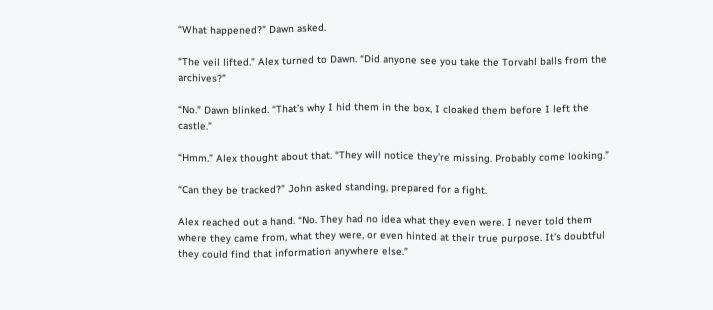“What happened?” Dawn asked.

“The veil lifted.” Alex turned to Dawn. “Did anyone see you take the Torvahl balls from the archives?”

“No.” Dawn blinked. “That’s why I hid them in the box, I cloaked them before I left the castle.”

“Hmm.” Alex thought about that. “They will notice they’re missing. Probably come looking.”

“Can they be tracked?” John asked standing, prepared for a fight.

Alex reached out a hand. “No. They had no idea what they even were. I never told them where they came from, what they were, or even hinted at their true purpose. It’s doubtful they could find that information anywhere else.”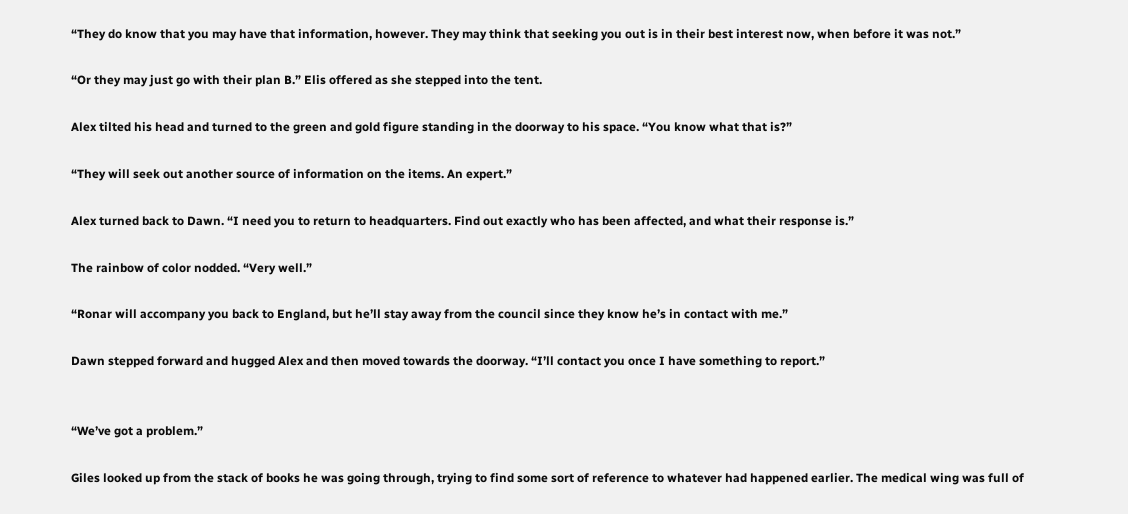“They do know that you may have that information, however. They may think that seeking you out is in their best interest now, when before it was not.”

“Or they may just go with their plan B.” Elis offered as she stepped into the tent.

Alex tilted his head and turned to the green and gold figure standing in the doorway to his space. “You know what that is?”

“They will seek out another source of information on the items. An expert.”

Alex turned back to Dawn. “I need you to return to headquarters. Find out exactly who has been affected, and what their response is.”

The rainbow of color nodded. “Very well.”

“Ronar will accompany you back to England, but he’ll stay away from the council since they know he’s in contact with me.”

Dawn stepped forward and hugged Alex and then moved towards the doorway. “I’ll contact you once I have something to report.”


“We’ve got a problem.”

Giles looked up from the stack of books he was going through, trying to find some sort of reference to whatever had happened earlier. The medical wing was full of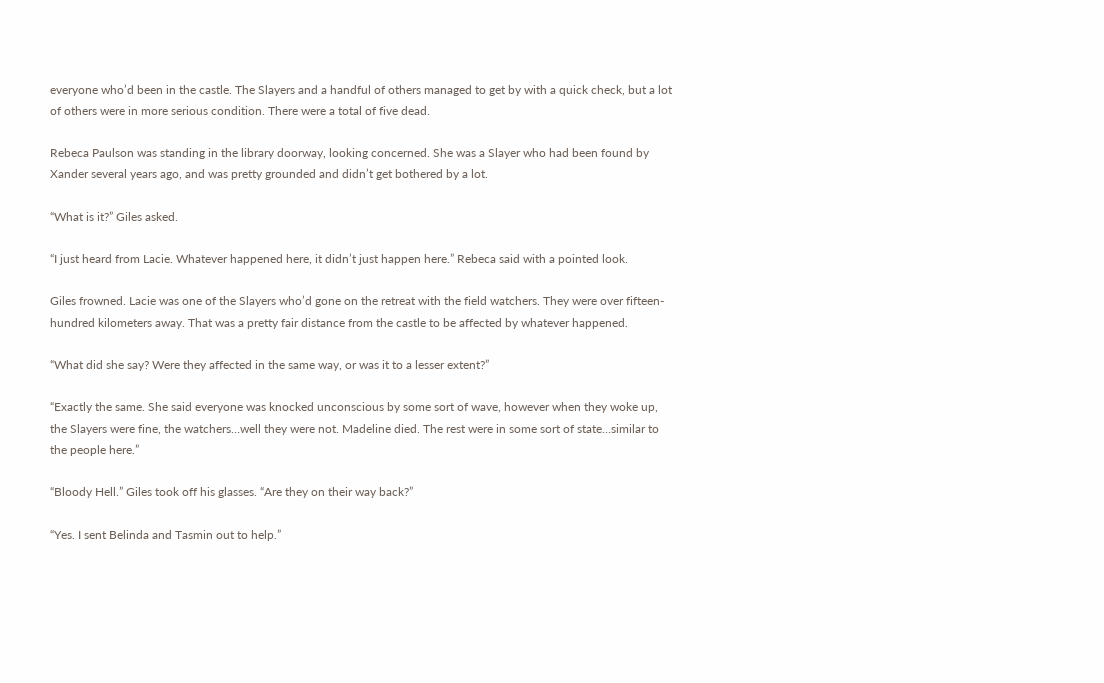everyone who’d been in the castle. The Slayers and a handful of others managed to get by with a quick check, but a lot of others were in more serious condition. There were a total of five dead.

Rebeca Paulson was standing in the library doorway, looking concerned. She was a Slayer who had been found by Xander several years ago, and was pretty grounded and didn’t get bothered by a lot.

“What is it?” Giles asked.

“I just heard from Lacie. Whatever happened here, it didn’t just happen here.” Rebeca said with a pointed look.

Giles frowned. Lacie was one of the Slayers who’d gone on the retreat with the field watchers. They were over fifteen-hundred kilometers away. That was a pretty fair distance from the castle to be affected by whatever happened.

“What did she say? Were they affected in the same way, or was it to a lesser extent?”

“Exactly the same. She said everyone was knocked unconscious by some sort of wave, however when they woke up, the Slayers were fine, the watchers…well they were not. Madeline died. The rest were in some sort of state…similar to the people here.”

“Bloody Hell.” Giles took off his glasses. “Are they on their way back?”

“Yes. I sent Belinda and Tasmin out to help.”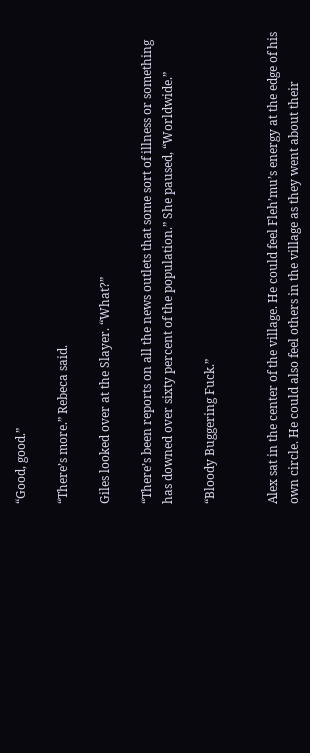“Good, good.”

“There’s more.” Rebeca said.

Giles looked over at the Slayer. “What?”

“There’s been reports on all the news outlets that some sort of illness or something has downed over sixty percent of the population.” She paused, “Worldwide.”

“Bloody Buggering Fuck.”


Alex sat in the center of the village. He could feel Fleh’mu’s energy at the edge of his own circle. He could also feel others in the village as they went about their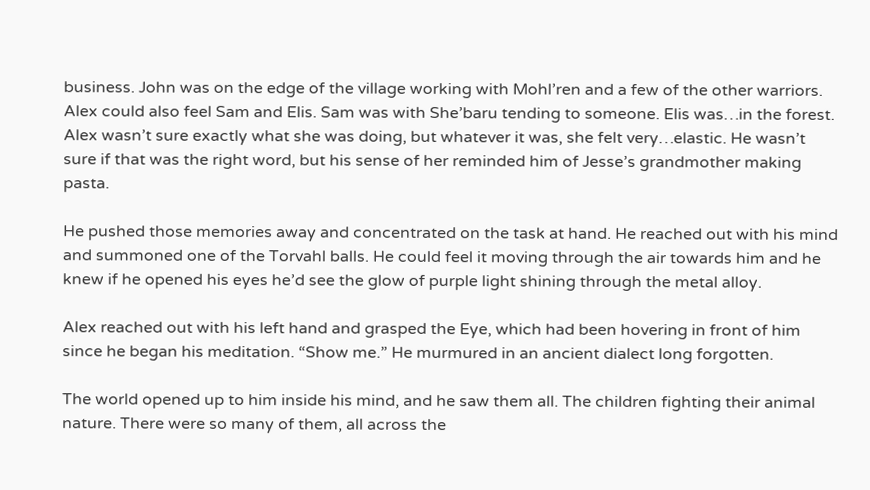business. John was on the edge of the village working with Mohl’ren and a few of the other warriors. Alex could also feel Sam and Elis. Sam was with She’baru tending to someone. Elis was…in the forest. Alex wasn’t sure exactly what she was doing, but whatever it was, she felt very…elastic. He wasn’t sure if that was the right word, but his sense of her reminded him of Jesse’s grandmother making pasta.

He pushed those memories away and concentrated on the task at hand. He reached out with his mind and summoned one of the Torvahl balls. He could feel it moving through the air towards him and he knew if he opened his eyes he’d see the glow of purple light shining through the metal alloy.

Alex reached out with his left hand and grasped the Eye, which had been hovering in front of him since he began his meditation. “Show me.” He murmured in an ancient dialect long forgotten.

The world opened up to him inside his mind, and he saw them all. The children fighting their animal nature. There were so many of them, all across the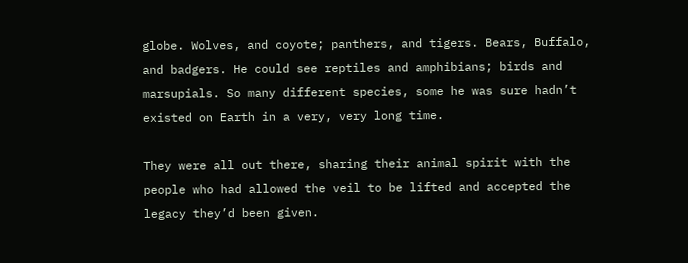globe. Wolves, and coyote; panthers, and tigers. Bears, Buffalo, and badgers. He could see reptiles and amphibians; birds and marsupials. So many different species, some he was sure hadn’t existed on Earth in a very, very long time.

They were all out there, sharing their animal spirit with the people who had allowed the veil to be lifted and accepted the legacy they’d been given.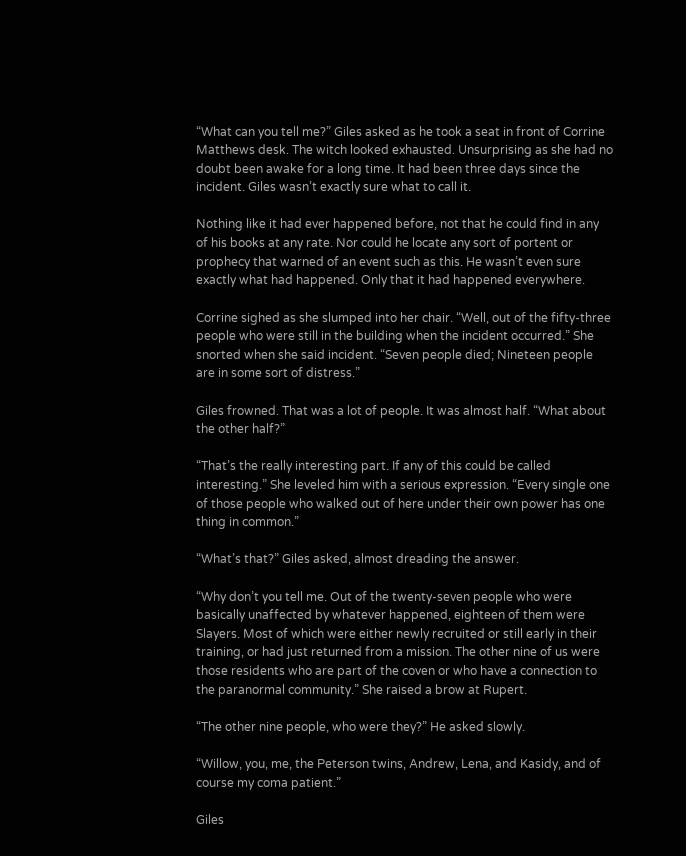“What can you tell me?” Giles asked as he took a seat in front of Corrine Matthews desk. The witch looked exhausted. Unsurprising as she had no doubt been awake for a long time. It had been three days since the incident. Giles wasn’t exactly sure what to call it.

Nothing like it had ever happened before, not that he could find in any of his books at any rate. Nor could he locate any sort of portent or prophecy that warned of an event such as this. He wasn’t even sure exactly what had happened. Only that it had happened everywhere.

Corrine sighed as she slumped into her chair. “Well, out of the fifty-three people who were still in the building when the incident occurred.” She snorted when she said incident. “Seven people died; Nineteen people are in some sort of distress.”

Giles frowned. That was a lot of people. It was almost half. “What about the other half?”

“That’s the really interesting part. If any of this could be called interesting.” She leveled him with a serious expression. “Every single one of those people who walked out of here under their own power has one thing in common.”

“What’s that?” Giles asked, almost dreading the answer.

“Why don’t you tell me. Out of the twenty-seven people who were basically unaffected by whatever happened, eighteen of them were Slayers. Most of which were either newly recruited or still early in their training, or had just returned from a mission. The other nine of us were those residents who are part of the coven or who have a connection to the paranormal community.” She raised a brow at Rupert.

“The other nine people, who were they?” He asked slowly.

“Willow, you, me, the Peterson twins, Andrew, Lena, and Kasidy, and of course my coma patient.”

Giles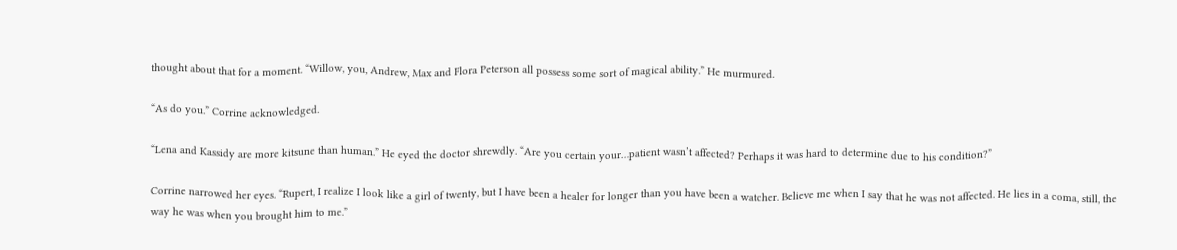thought about that for a moment. “Willow, you, Andrew, Max and Flora Peterson all possess some sort of magical ability.” He murmured.

“As do you.” Corrine acknowledged.

“Lena and Kassidy are more kitsune than human.” He eyed the doctor shrewdly. “Are you certain your…patient wasn’t affected? Perhaps it was hard to determine due to his condition?”

Corrine narrowed her eyes. “Rupert, I realize I look like a girl of twenty, but I have been a healer for longer than you have been a watcher. Believe me when I say that he was not affected. He lies in a coma, still, the way he was when you brought him to me.”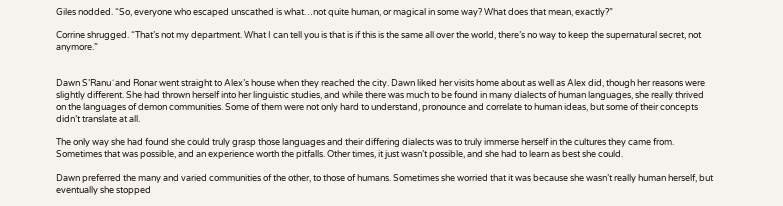Giles nodded. “So, everyone who escaped unscathed is what…not quite human, or magical in some way? What does that mean, exactly?”

Corrine shrugged. “That’s not my department. What I can tell you is that is if this is the same all over the world, there’s no way to keep the supernatural secret, not anymore.”


Dawn S’Ranu´ and Ronar went straight to Alex’s house when they reached the city. Dawn liked her visits home about as well as Alex did, though her reasons were slightly different. She had thrown herself into her linguistic studies, and while there was much to be found in many dialects of human languages, she really thrived on the languages of demon communities. Some of them were not only hard to understand, pronounce and correlate to human ideas, but some of their concepts didn’t translate at all.

The only way she had found she could truly grasp those languages and their differing dialects was to truly immerse herself in the cultures they came from. Sometimes that was possible, and an experience worth the pitfalls. Other times, it just wasn’t possible, and she had to learn as best she could.

Dawn preferred the many and varied communities of the other, to those of humans. Sometimes she worried that it was because she wasn’t really human herself, but eventually she stopped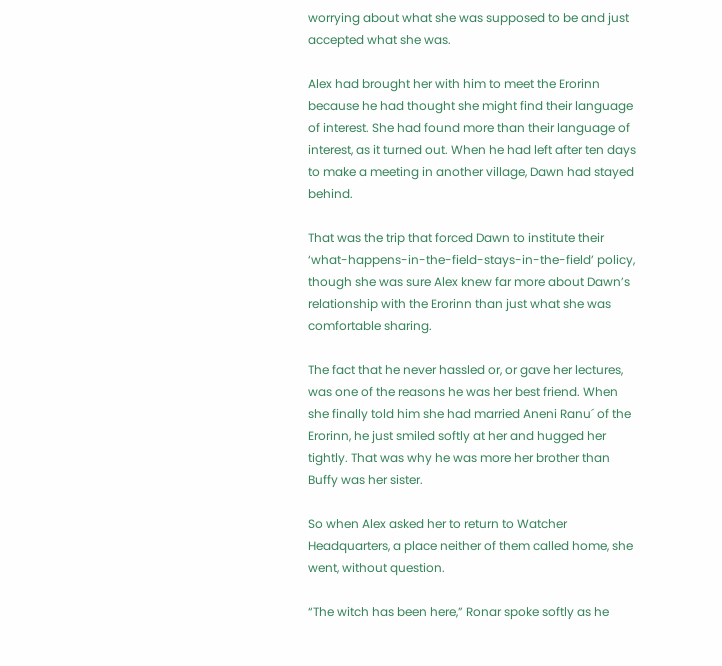worrying about what she was supposed to be and just accepted what she was.

Alex had brought her with him to meet the Erorinn because he had thought she might find their language of interest. She had found more than their language of interest, as it turned out. When he had left after ten days to make a meeting in another village, Dawn had stayed behind.

That was the trip that forced Dawn to institute their ‘what-happens-in-the-field-stays-in-the-field’ policy, though she was sure Alex knew far more about Dawn’s relationship with the Erorinn than just what she was comfortable sharing.

The fact that he never hassled or, or gave her lectures, was one of the reasons he was her best friend. When she finally told him she had married Aneni Ranu´ of the Erorinn, he just smiled softly at her and hugged her tightly. That was why he was more her brother than Buffy was her sister.

So when Alex asked her to return to Watcher Headquarters, a place neither of them called home, she went, without question.

“The witch has been here,” Ronar spoke softly as he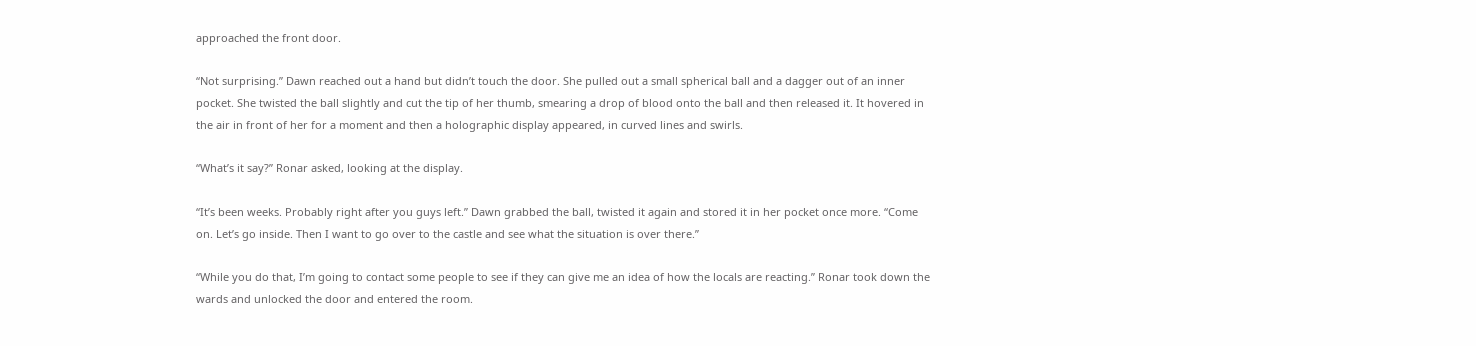approached the front door.

“Not surprising.” Dawn reached out a hand but didn’t touch the door. She pulled out a small spherical ball and a dagger out of an inner pocket. She twisted the ball slightly and cut the tip of her thumb, smearing a drop of blood onto the ball and then released it. It hovered in the air in front of her for a moment and then a holographic display appeared, in curved lines and swirls.

“What’s it say?” Ronar asked, looking at the display.

“It’s been weeks. Probably right after you guys left.” Dawn grabbed the ball, twisted it again and stored it in her pocket once more. “Come on. Let’s go inside. Then I want to go over to the castle and see what the situation is over there.”

“While you do that, I’m going to contact some people to see if they can give me an idea of how the locals are reacting.” Ronar took down the wards and unlocked the door and entered the room.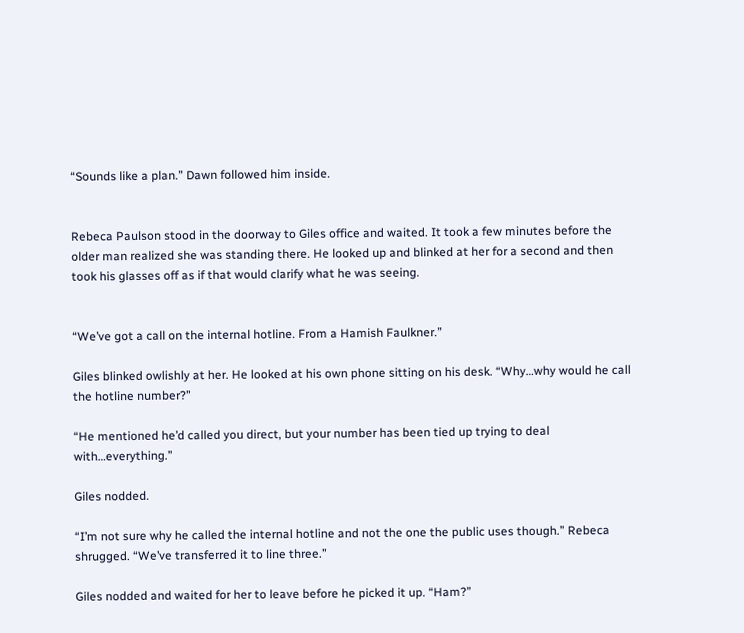“Sounds like a plan.” Dawn followed him inside.


Rebeca Paulson stood in the doorway to Giles office and waited. It took a few minutes before the older man realized she was standing there. He looked up and blinked at her for a second and then took his glasses off as if that would clarify what he was seeing.


“We’ve got a call on the internal hotline. From a Hamish Faulkner.”

Giles blinked owlishly at her. He looked at his own phone sitting on his desk. “Why…why would he call the hotline number?”

“He mentioned he’d called you direct, but your number has been tied up trying to deal with…everything.”

Giles nodded.

“I’m not sure why he called the internal hotline and not the one the public uses though.” Rebeca shrugged. “We’ve transferred it to line three.”

Giles nodded and waited for her to leave before he picked it up. “Ham?”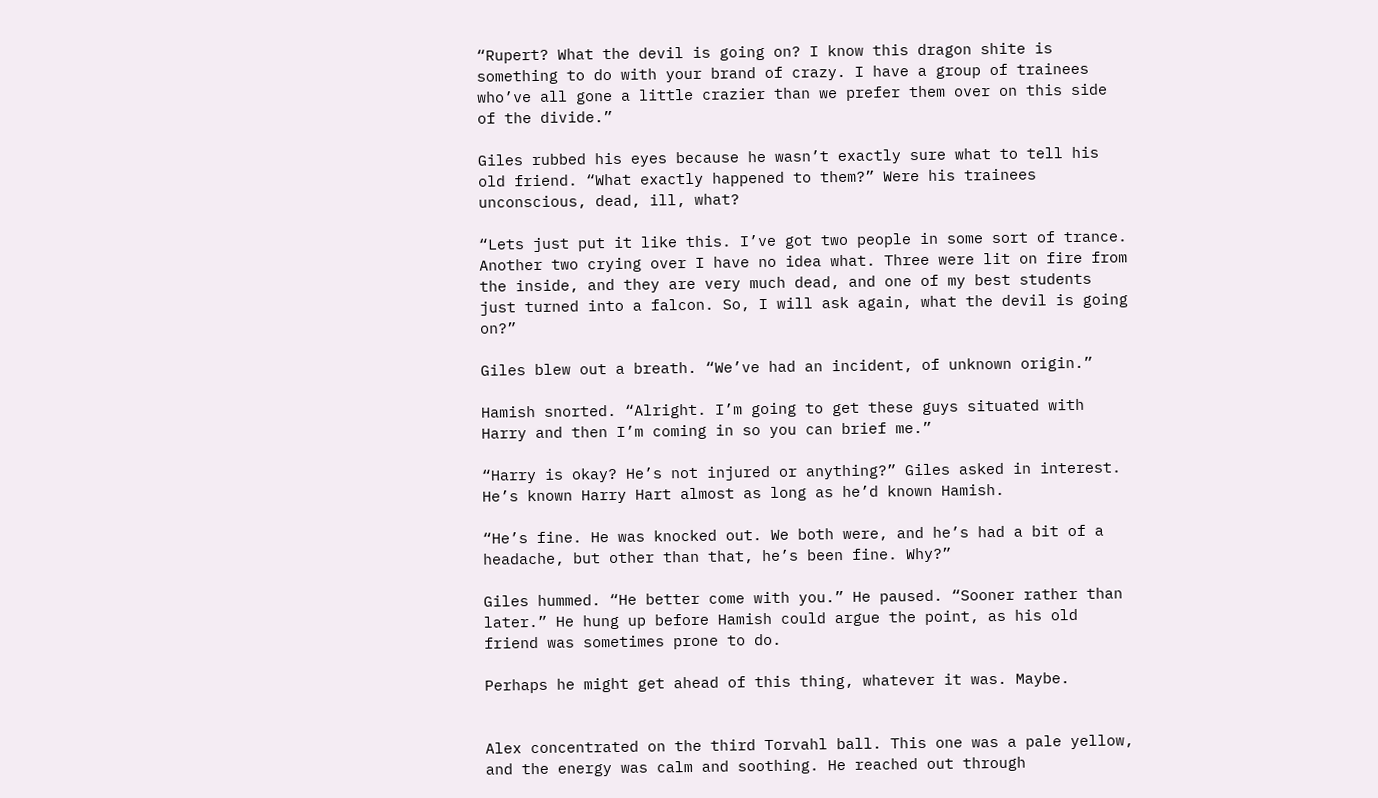“Rupert? What the devil is going on? I know this dragon shite is something to do with your brand of crazy. I have a group of trainees who’ve all gone a little crazier than we prefer them over on this side of the divide.”

Giles rubbed his eyes because he wasn’t exactly sure what to tell his old friend. “What exactly happened to them?” Were his trainees unconscious, dead, ill, what?

“Lets just put it like this. I’ve got two people in some sort of trance. Another two crying over I have no idea what. Three were lit on fire from the inside, and they are very much dead, and one of my best students just turned into a falcon. So, I will ask again, what the devil is going on?”

Giles blew out a breath. “We’ve had an incident, of unknown origin.”

Hamish snorted. “Alright. I’m going to get these guys situated with Harry and then I’m coming in so you can brief me.”

“Harry is okay? He’s not injured or anything?” Giles asked in interest. He’s known Harry Hart almost as long as he’d known Hamish.

“He’s fine. He was knocked out. We both were, and he’s had a bit of a headache, but other than that, he’s been fine. Why?”

Giles hummed. “He better come with you.” He paused. “Sooner rather than later.” He hung up before Hamish could argue the point, as his old friend was sometimes prone to do.

Perhaps he might get ahead of this thing, whatever it was. Maybe.


Alex concentrated on the third Torvahl ball. This one was a pale yellow, and the energy was calm and soothing. He reached out through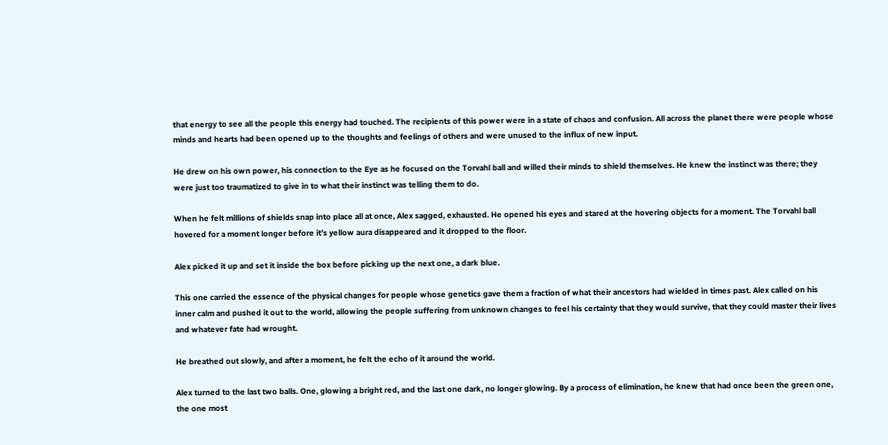that energy to see all the people this energy had touched. The recipients of this power were in a state of chaos and confusion. All across the planet there were people whose minds and hearts had been opened up to the thoughts and feelings of others and were unused to the influx of new input.

He drew on his own power, his connection to the Eye as he focused on the Torvahl ball and willed their minds to shield themselves. He knew the instinct was there; they were just too traumatized to give in to what their instinct was telling them to do.

When he felt millions of shields snap into place all at once, Alex sagged, exhausted. He opened his eyes and stared at the hovering objects for a moment. The Torvahl ball hovered for a moment longer before it’s yellow aura disappeared and it dropped to the floor.

Alex picked it up and set it inside the box before picking up the next one, a dark blue.

This one carried the essence of the physical changes for people whose genetics gave them a fraction of what their ancestors had wielded in times past. Alex called on his inner calm and pushed it out to the world, allowing the people suffering from unknown changes to feel his certainty that they would survive, that they could master their lives and whatever fate had wrought.

He breathed out slowly, and after a moment, he felt the echo of it around the world.

Alex turned to the last two balls. One, glowing a bright red, and the last one dark, no longer glowing. By a process of elimination, he knew that had once been the green one, the one most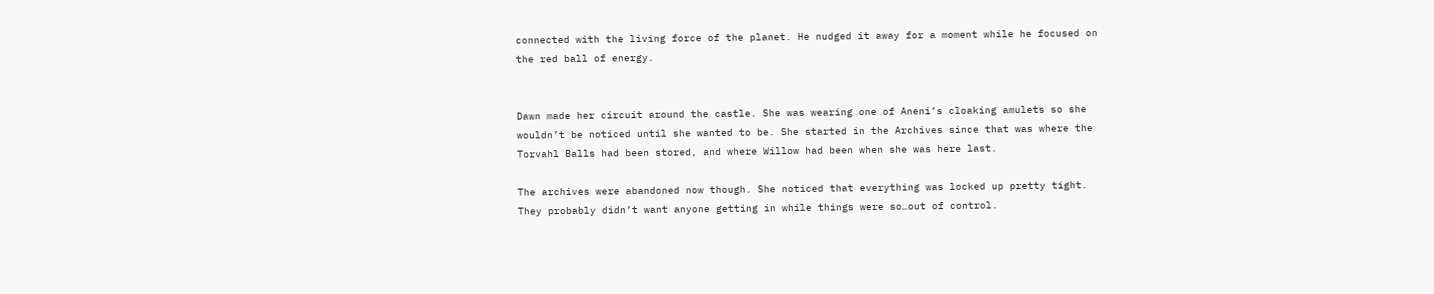connected with the living force of the planet. He nudged it away for a moment while he focused on the red ball of energy.


Dawn made her circuit around the castle. She was wearing one of Aneni’s cloaking amulets so she wouldn’t be noticed until she wanted to be. She started in the Archives since that was where the Torvahl Balls had been stored, and where Willow had been when she was here last.

The archives were abandoned now though. She noticed that everything was locked up pretty tight. They probably didn’t want anyone getting in while things were so…out of control.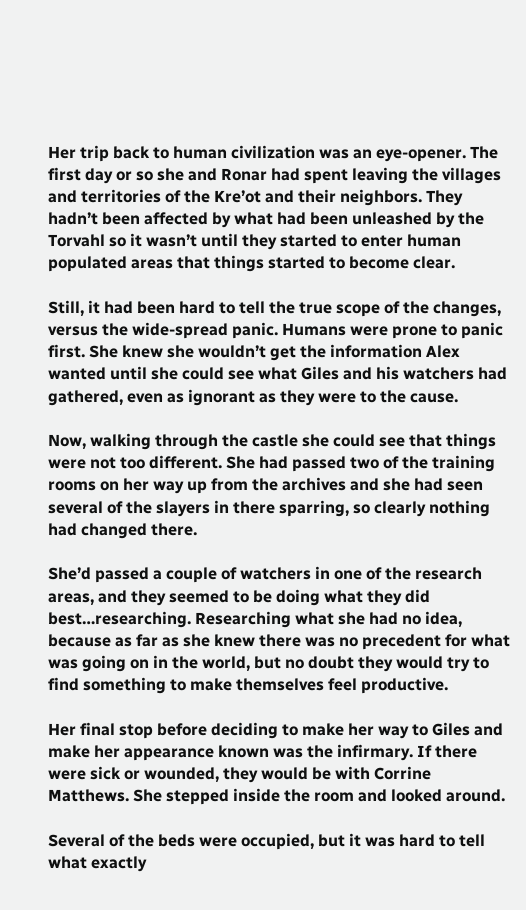Her trip back to human civilization was an eye-opener. The first day or so she and Ronar had spent leaving the villages and territories of the Kre’ot and their neighbors. They hadn’t been affected by what had been unleashed by the Torvahl so it wasn’t until they started to enter human populated areas that things started to become clear.

Still, it had been hard to tell the true scope of the changes, versus the wide-spread panic. Humans were prone to panic first. She knew she wouldn’t get the information Alex wanted until she could see what Giles and his watchers had gathered, even as ignorant as they were to the cause.

Now, walking through the castle she could see that things were not too different. She had passed two of the training rooms on her way up from the archives and she had seen several of the slayers in there sparring, so clearly nothing had changed there.

She’d passed a couple of watchers in one of the research areas, and they seemed to be doing what they did best…researching. Researching what she had no idea, because as far as she knew there was no precedent for what was going on in the world, but no doubt they would try to find something to make themselves feel productive.

Her final stop before deciding to make her way to Giles and make her appearance known was the infirmary. If there were sick or wounded, they would be with Corrine Matthews. She stepped inside the room and looked around.

Several of the beds were occupied, but it was hard to tell what exactly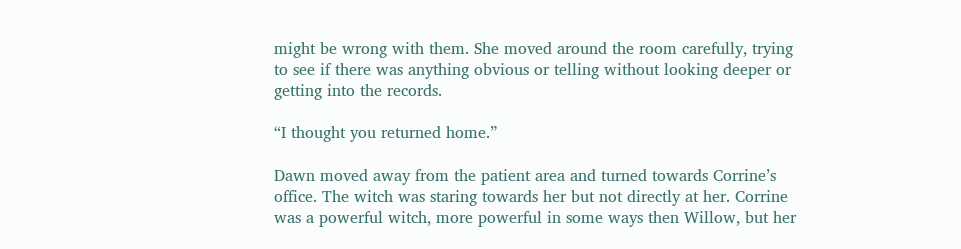might be wrong with them. She moved around the room carefully, trying to see if there was anything obvious or telling without looking deeper or getting into the records.

“I thought you returned home.”

Dawn moved away from the patient area and turned towards Corrine’s office. The witch was staring towards her but not directly at her. Corrine was a powerful witch, more powerful in some ways then Willow, but her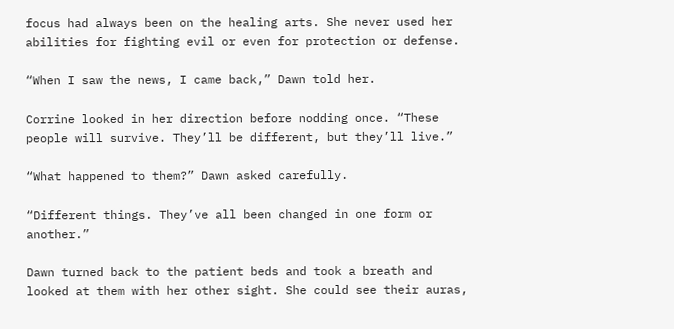focus had always been on the healing arts. She never used her abilities for fighting evil or even for protection or defense.

“When I saw the news, I came back,” Dawn told her.

Corrine looked in her direction before nodding once. “These people will survive. They’ll be different, but they’ll live.”

“What happened to them?” Dawn asked carefully.

“Different things. They’ve all been changed in one form or another.”

Dawn turned back to the patient beds and took a breath and looked at them with her other sight. She could see their auras,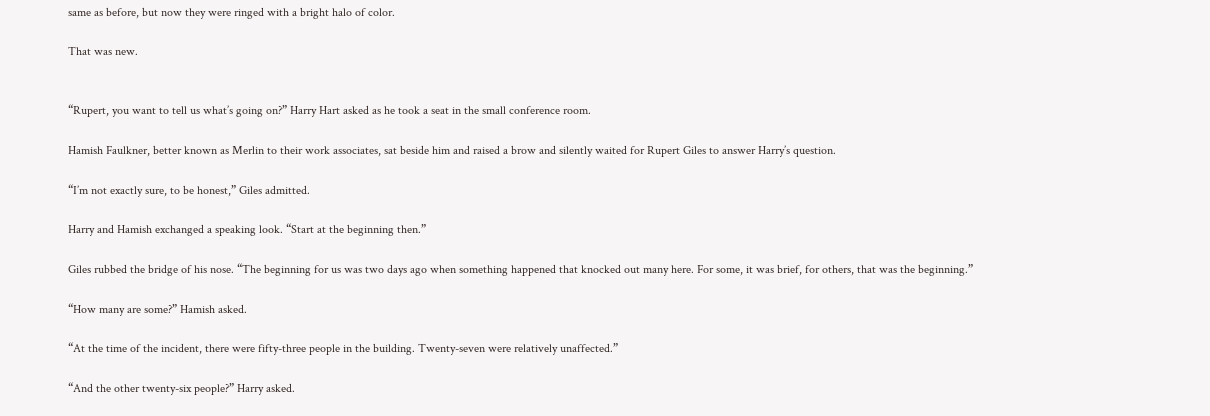same as before, but now they were ringed with a bright halo of color.

That was new.


“Rupert, you want to tell us what’s going on?” Harry Hart asked as he took a seat in the small conference room.

Hamish Faulkner, better known as Merlin to their work associates, sat beside him and raised a brow and silently waited for Rupert Giles to answer Harry’s question.

“I’m not exactly sure, to be honest,” Giles admitted.

Harry and Hamish exchanged a speaking look. “Start at the beginning then.”

Giles rubbed the bridge of his nose. “The beginning for us was two days ago when something happened that knocked out many here. For some, it was brief, for others, that was the beginning.”

“How many are some?” Hamish asked.

“At the time of the incident, there were fifty-three people in the building. Twenty-seven were relatively unaffected.”

“And the other twenty-six people?” Harry asked.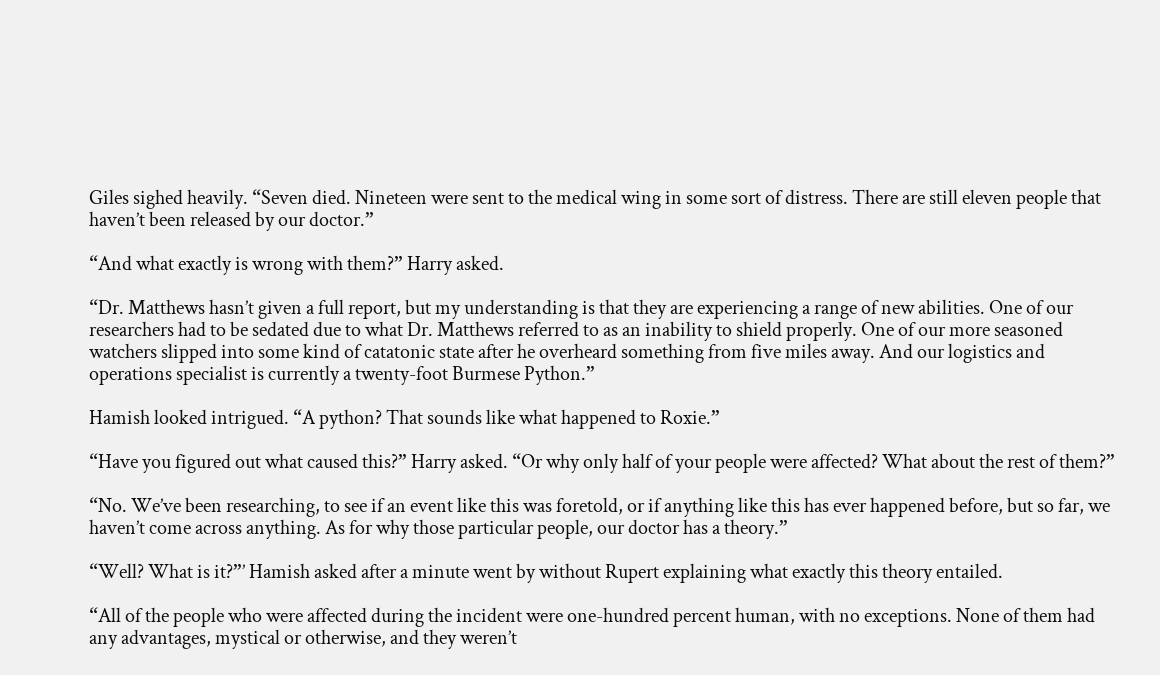Giles sighed heavily. “Seven died. Nineteen were sent to the medical wing in some sort of distress. There are still eleven people that haven’t been released by our doctor.”

“And what exactly is wrong with them?” Harry asked.

“Dr. Matthews hasn’t given a full report, but my understanding is that they are experiencing a range of new abilities. One of our researchers had to be sedated due to what Dr. Matthews referred to as an inability to shield properly. One of our more seasoned watchers slipped into some kind of catatonic state after he overheard something from five miles away. And our logistics and operations specialist is currently a twenty-foot Burmese Python.”

Hamish looked intrigued. “A python? That sounds like what happened to Roxie.”

“Have you figured out what caused this?” Harry asked. “Or why only half of your people were affected? What about the rest of them?”

“No. We’ve been researching, to see if an event like this was foretold, or if anything like this has ever happened before, but so far, we haven’t come across anything. As for why those particular people, our doctor has a theory.”

“Well? What is it?”’ Hamish asked after a minute went by without Rupert explaining what exactly this theory entailed.

“All of the people who were affected during the incident were one-hundred percent human, with no exceptions. None of them had any advantages, mystical or otherwise, and they weren’t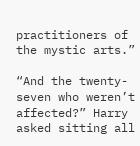practitioners of the mystic arts.”

“And the twenty-seven who weren’t affected?” Harry asked sitting all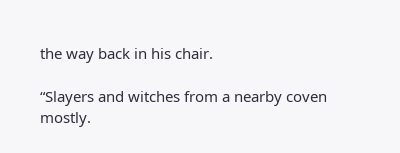the way back in his chair.

“Slayers and witches from a nearby coven mostly.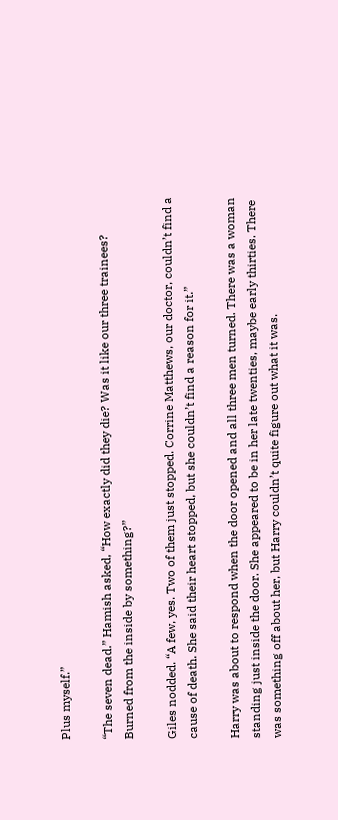Plus myself.”

“The seven dead.” Hamish asked, “How exactly did they die? Was it like our three trainees? Burned from the inside by something?”

Giles nodded. “A few, yes. Two of them just stopped. Corrine Matthews, our doctor, couldn’t find a cause of death. She said their heart stopped, but she couldn’t find a reason for it.”

Harry was about to respond when the door opened and all three men turned. There was a woman standing just inside the door. She appeared to be in her late twenties, maybe early thirties. There was something off about her, but Harry couldn’t quite figure out what it was.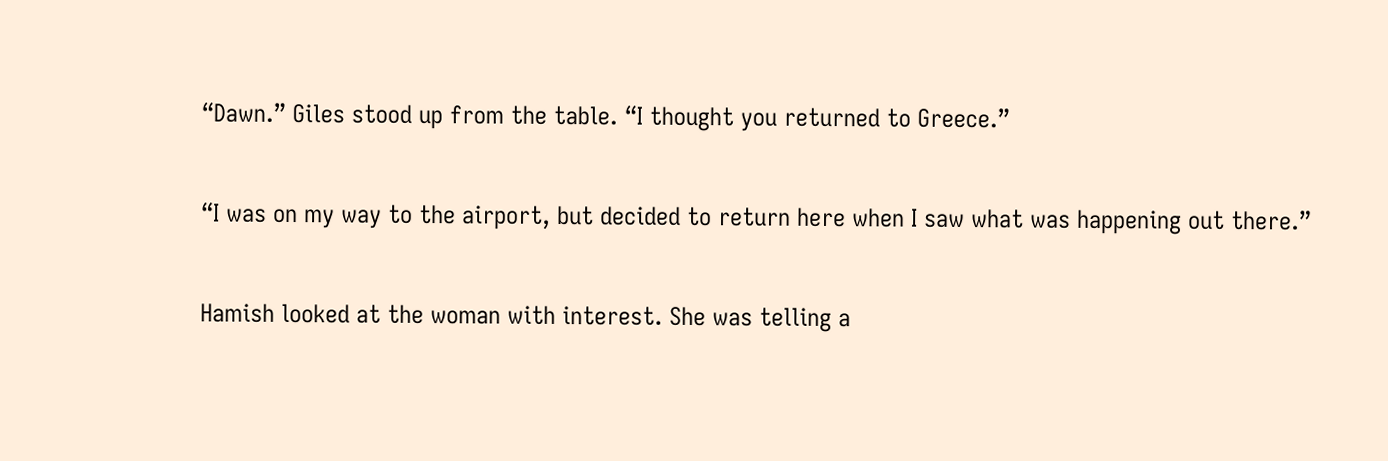“Dawn.” Giles stood up from the table. “I thought you returned to Greece.”

“I was on my way to the airport, but decided to return here when I saw what was happening out there.”

Hamish looked at the woman with interest. She was telling a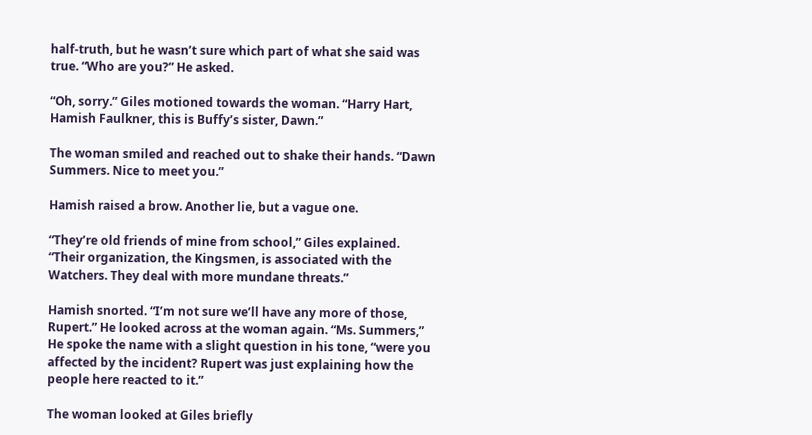half-truth, but he wasn’t sure which part of what she said was true. “Who are you?” He asked.

“Oh, sorry.” Giles motioned towards the woman. “Harry Hart, Hamish Faulkner, this is Buffy’s sister, Dawn.”

The woman smiled and reached out to shake their hands. “Dawn Summers. Nice to meet you.”

Hamish raised a brow. Another lie, but a vague one.

“They’re old friends of mine from school,” Giles explained. “Their organization, the Kingsmen, is associated with the Watchers. They deal with more mundane threats.”

Hamish snorted. “I’m not sure we’ll have any more of those, Rupert.” He looked across at the woman again. “Ms. Summers,” He spoke the name with a slight question in his tone, “were you affected by the incident? Rupert was just explaining how the people here reacted to it.”

The woman looked at Giles briefly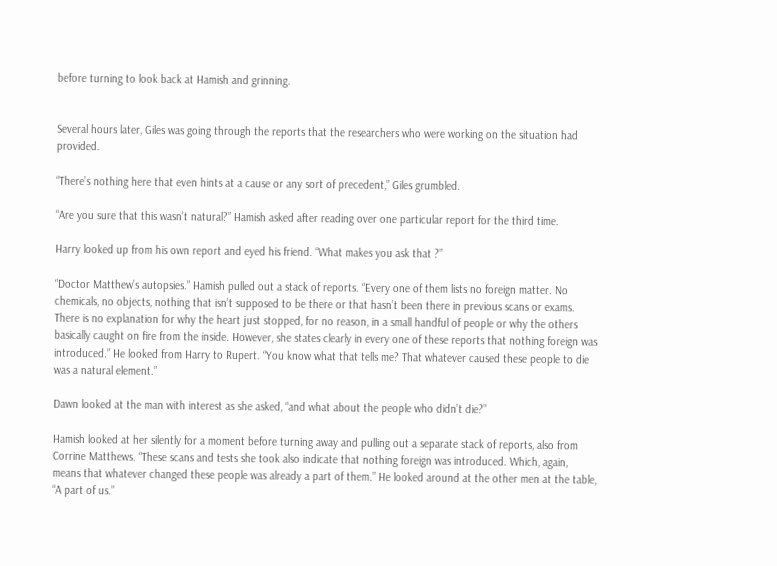before turning to look back at Hamish and grinning.


Several hours later, Giles was going through the reports that the researchers who were working on the situation had provided.

“There’s nothing here that even hints at a cause or any sort of precedent,” Giles grumbled.

“Are you sure that this wasn’t natural?” Hamish asked after reading over one particular report for the third time.

Harry looked up from his own report and eyed his friend. “What makes you ask that ?”

“Doctor Matthew’s autopsies.” Hamish pulled out a stack of reports. “Every one of them lists no foreign matter. No chemicals, no objects, nothing that isn’t supposed to be there or that hasn’t been there in previous scans or exams. There is no explanation for why the heart just stopped, for no reason, in a small handful of people or why the others basically caught on fire from the inside. However, she states clearly in every one of these reports that nothing foreign was introduced.” He looked from Harry to Rupert. “You know what that tells me? That whatever caused these people to die was a natural element.”

Dawn looked at the man with interest as she asked, “and what about the people who didn’t die?”

Hamish looked at her silently for a moment before turning away and pulling out a separate stack of reports, also from Corrine Matthews. “These scans and tests she took also indicate that nothing foreign was introduced. Which, again, means that whatever changed these people was already a part of them.” He looked around at the other men at the table, “A part of us.”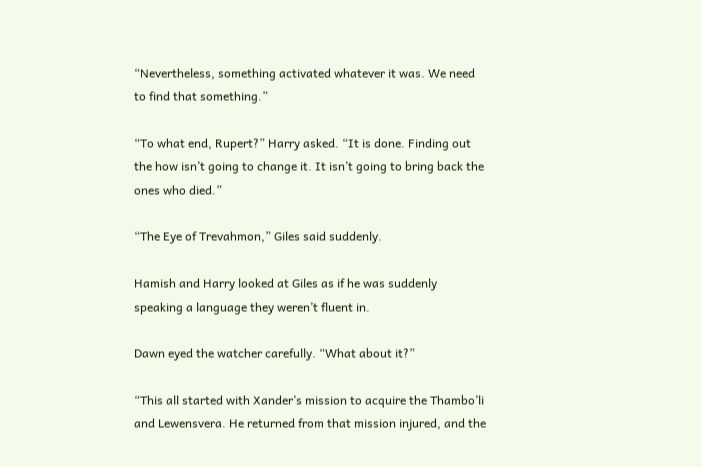“Nevertheless, something activated whatever it was. We need to find that something.”

“To what end, Rupert?” Harry asked. “It is done. Finding out the how isn’t going to change it. It isn’t going to bring back the ones who died.”

“The Eye of Trevahmon,” Giles said suddenly.

Hamish and Harry looked at Giles as if he was suddenly speaking a language they weren’t fluent in.

Dawn eyed the watcher carefully. “What about it?”

“This all started with Xander’s mission to acquire the Thambo’li and Lewensvera. He returned from that mission injured, and the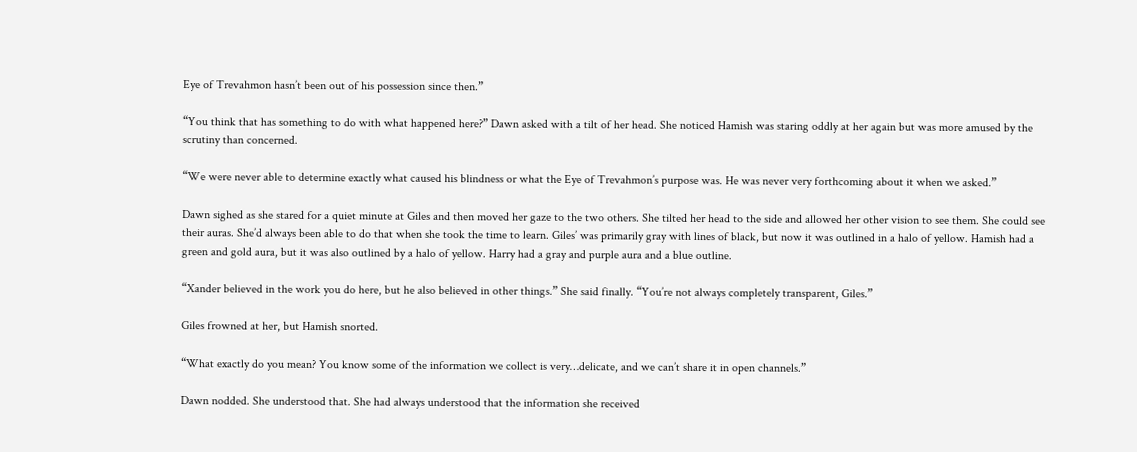Eye of Trevahmon hasn’t been out of his possession since then.”

“You think that has something to do with what happened here?” Dawn asked with a tilt of her head. She noticed Hamish was staring oddly at her again but was more amused by the scrutiny than concerned.

“We were never able to determine exactly what caused his blindness or what the Eye of Trevahmon’s purpose was. He was never very forthcoming about it when we asked.”

Dawn sighed as she stared for a quiet minute at Giles and then moved her gaze to the two others. She tilted her head to the side and allowed her other vision to see them. She could see their auras. She’d always been able to do that when she took the time to learn. Giles’ was primarily gray with lines of black, but now it was outlined in a halo of yellow. Hamish had a green and gold aura, but it was also outlined by a halo of yellow. Harry had a gray and purple aura and a blue outline.

“Xander believed in the work you do here, but he also believed in other things.” She said finally. “You’re not always completely transparent, Giles.”

Giles frowned at her, but Hamish snorted.

“What exactly do you mean? You know some of the information we collect is very…delicate, and we can’t share it in open channels.”

Dawn nodded. She understood that. She had always understood that the information she received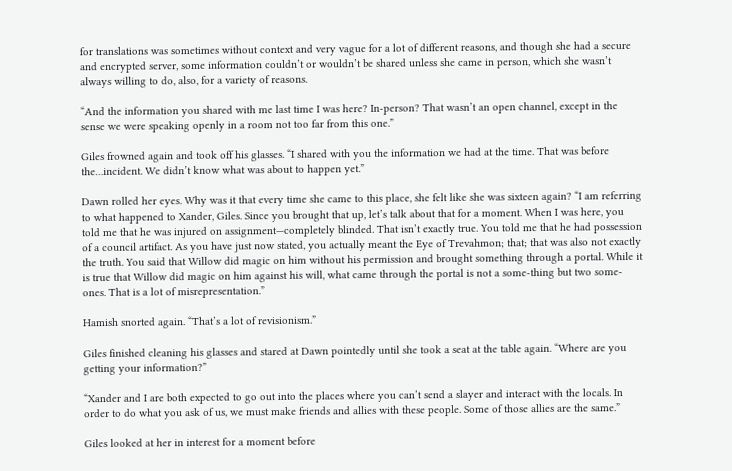for translations was sometimes without context and very vague for a lot of different reasons, and though she had a secure and encrypted server, some information couldn’t or wouldn’t be shared unless she came in person, which she wasn’t always willing to do, also, for a variety of reasons.

“And the information you shared with me last time I was here? In-person? That wasn’t an open channel, except in the sense we were speaking openly in a room not too far from this one.”

Giles frowned again and took off his glasses. “I shared with you the information we had at the time. That was before the…incident. We didn’t know what was about to happen yet.”

Dawn rolled her eyes. Why was it that every time she came to this place, she felt like she was sixteen again? “I am referring to what happened to Xander, Giles. Since you brought that up, let’s talk about that for a moment. When I was here, you told me that he was injured on assignment—completely blinded. That isn’t exactly true. You told me that he had possession of a council artifact. As you have just now stated, you actually meant the Eye of Trevahmon; that; that was also not exactly the truth. You said that Willow did magic on him without his permission and brought something through a portal. While it is true that Willow did magic on him against his will, what came through the portal is not a some-thing but two some-ones. That is a lot of misrepresentation.”

Hamish snorted again. “That’s a lot of revisionism.”

Giles finished cleaning his glasses and stared at Dawn pointedly until she took a seat at the table again. “Where are you getting your information?”

“Xander and I are both expected to go out into the places where you can’t send a slayer and interact with the locals. In order to do what you ask of us, we must make friends and allies with these people. Some of those allies are the same.”

Giles looked at her in interest for a moment before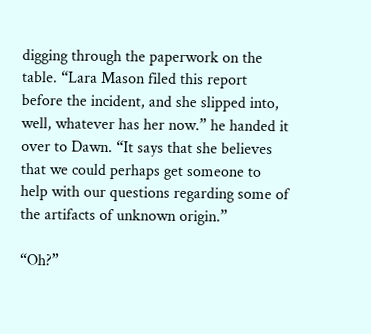digging through the paperwork on the table. “Lara Mason filed this report before the incident, and she slipped into, well, whatever has her now.” he handed it over to Dawn. “It says that she believes that we could perhaps get someone to help with our questions regarding some of the artifacts of unknown origin.”

“Oh?”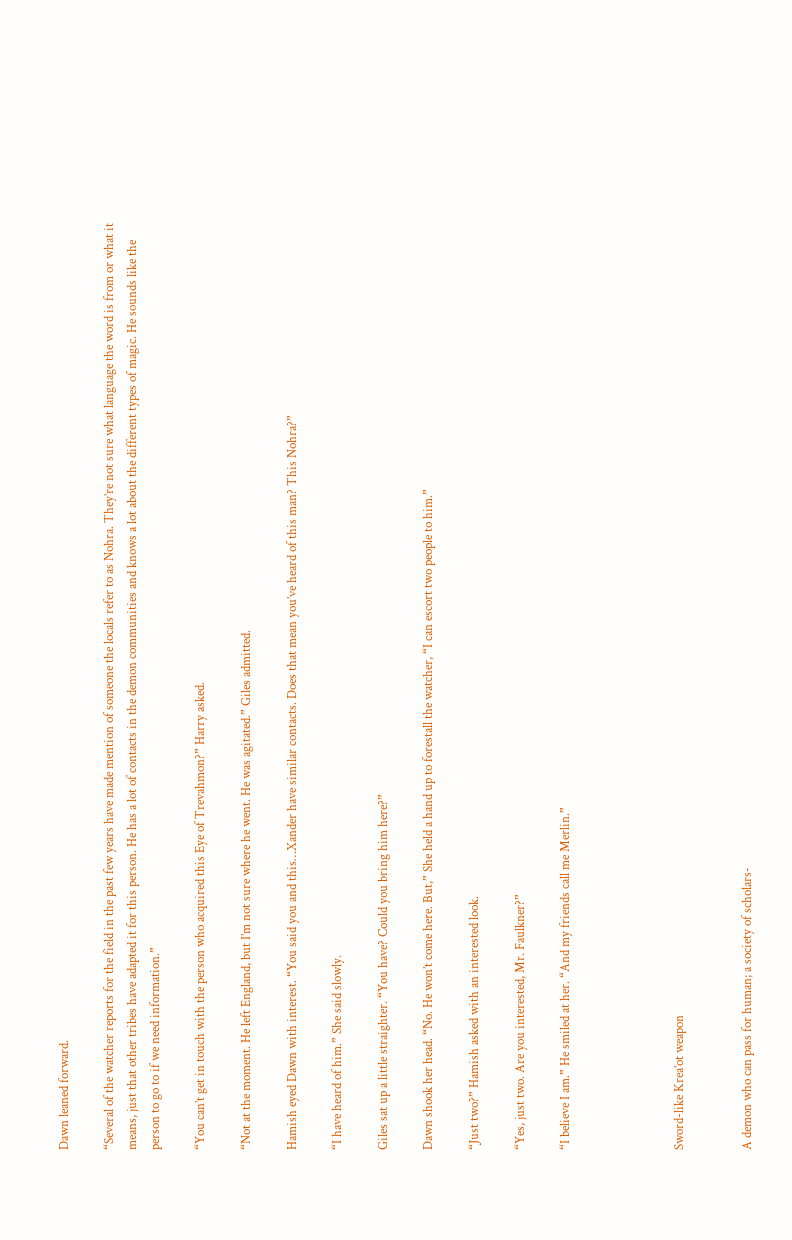Dawn leaned forward.

“Several of the watcher reports for the field in the past few years have made mention of someone the locals refer to as Nohra. They’re not sure what language the word is from or what it means, just that other tribes have adapted it for this person. He has a lot of contacts in the demon communities and knows a lot about the different types of magic. He sounds like the person to go to if we need information.”

“You can’t get in touch with the person who acquired this Eye of Trevahmon?” Harry asked.

“Not at the moment. He left England, but I’m not sure where he went. He was agitated.” Giles admitted.

Hamish eyed Dawn with interest. “You said you and this…Xander have similar contacts. Does that mean you’ve heard of this man? This Nohra?”

“I have heard of him.” She said slowly.

Giles sat up a little straighter. “You have? Could you bring him here?”

Dawn shook her head. “No. He won’t come here. But,” She held a hand up to forestall the watcher, “I can escort two people to him.”

“Just two?” Hamish asked with an interested look.

“Yes, just two. Are you interested, Mr. Faulkner?”

“I believe I am.” He smiled at her. “And my friends call me Merlin.”




Sword-like Krea’ot weapon


A demon who can pass for human; a society of scholars-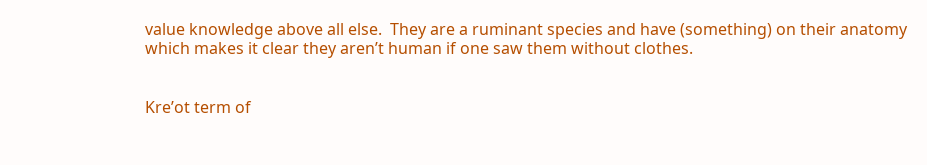value knowledge above all else.  They are a ruminant species and have (something) on their anatomy which makes it clear they aren’t human if one saw them without clothes.


Kre’ot term of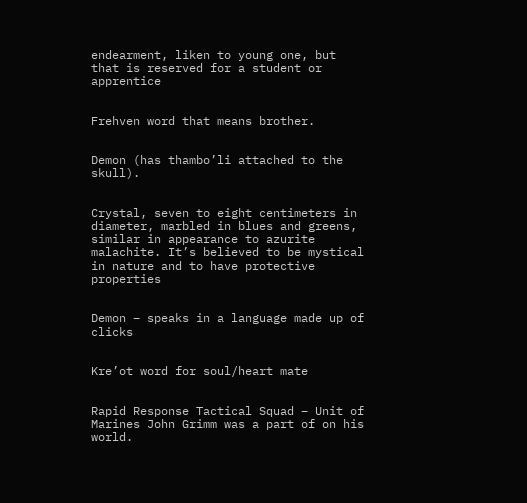endearment, liken to young one, but that is reserved for a student or apprentice


Frehven word that means brother.


Demon (has thambo’li attached to the skull).


Crystal, seven to eight centimeters in diameter, marbled in blues and greens, similar in appearance to azurite malachite. It’s believed to be mystical in nature and to have protective properties


Demon – speaks in a language made up of clicks


Kre’ot word for soul/heart mate


Rapid Response Tactical Squad – Unit of Marines John Grimm was a part of on his world.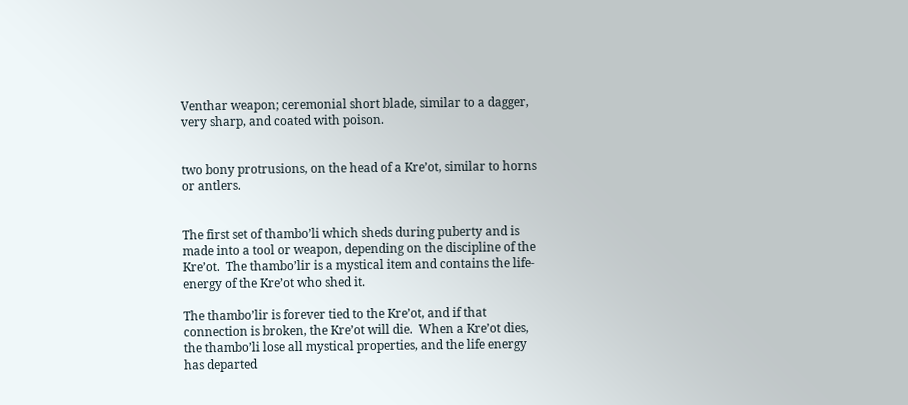Venthar weapon; ceremonial short blade, similar to a dagger, very sharp, and coated with poison.


two bony protrusions, on the head of a Kre’ot, similar to horns or antlers.


The first set of thambo’li which sheds during puberty and is made into a tool or weapon, depending on the discipline of the Kre’ot.  The thambo’lir is a mystical item and contains the life-energy of the Kre’ot who shed it.

The thambo’lir is forever tied to the Kre’ot, and if that connection is broken, the Kre’ot will die.  When a Kre’ot dies, the thambo’li lose all mystical properties, and the life energy has departed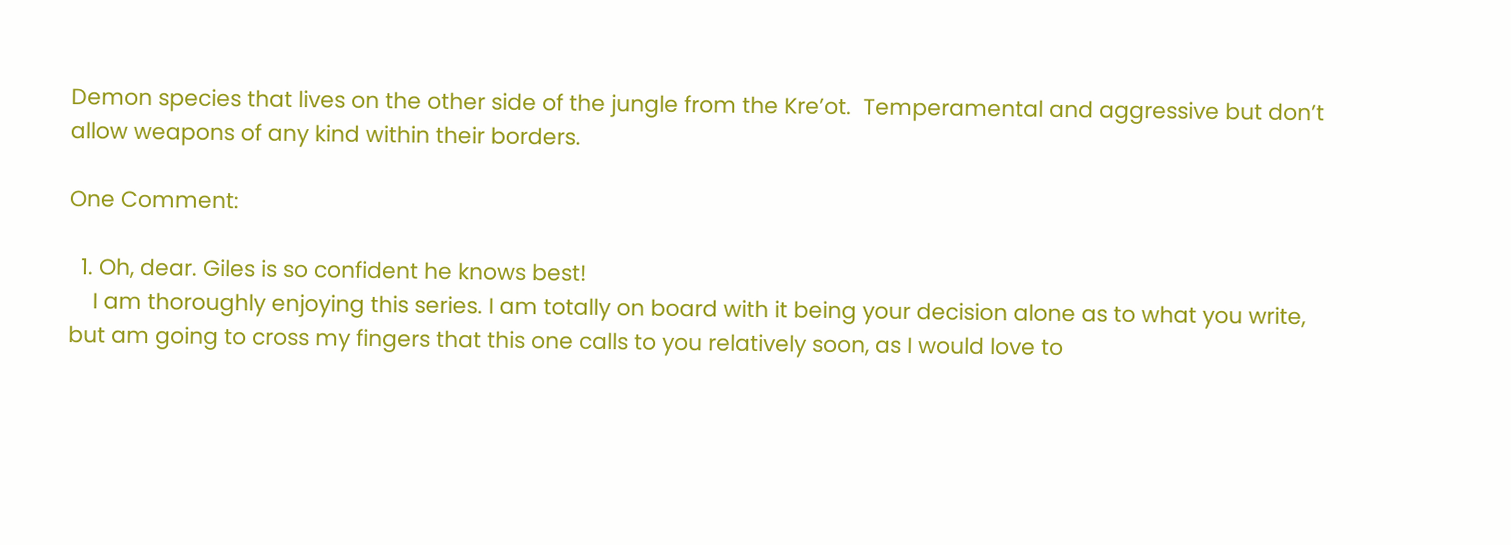Demon species that lives on the other side of the jungle from the Kre’ot.  Temperamental and aggressive but don’t allow weapons of any kind within their borders.

One Comment:

  1. Oh, dear. Giles is so confident he knows best!
    I am thoroughly enjoying this series. I am totally on board with it being your decision alone as to what you write, but am going to cross my fingers that this one calls to you relatively soon, as I would love to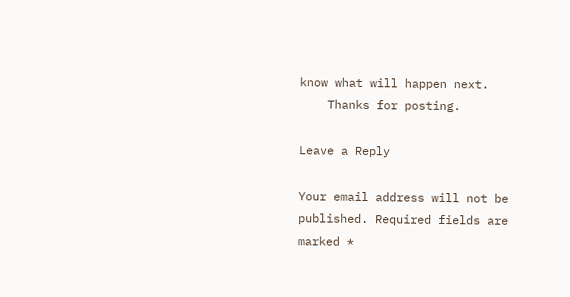know what will happen next.
    Thanks for posting.

Leave a Reply

Your email address will not be published. Required fields are marked *